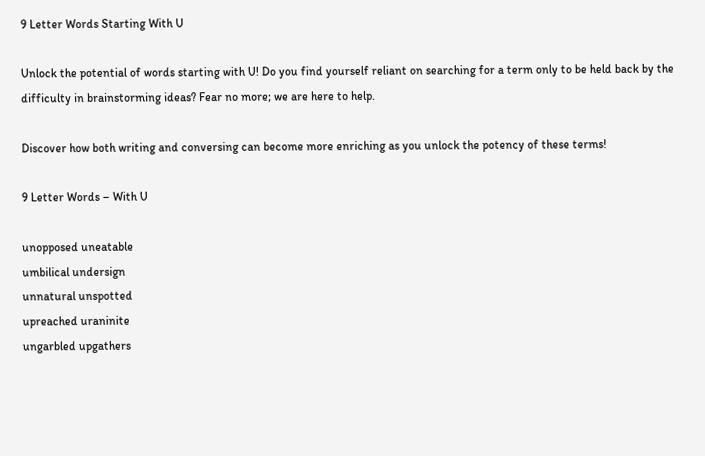9 Letter Words Starting With U

Unlock the potential of words starting with U! Do you find yourself reliant on searching for a term only to be held back by the difficulty in brainstorming ideas? Fear no more; we are here to help.

Discover how both writing and conversing can become more enriching as you unlock the potency of these terms!

9 Letter Words – With U

unopposed uneatable
umbilical undersign
unnatural unspotted
upreached uraninite
ungarbled upgathers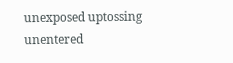unexposed uptossing
unentered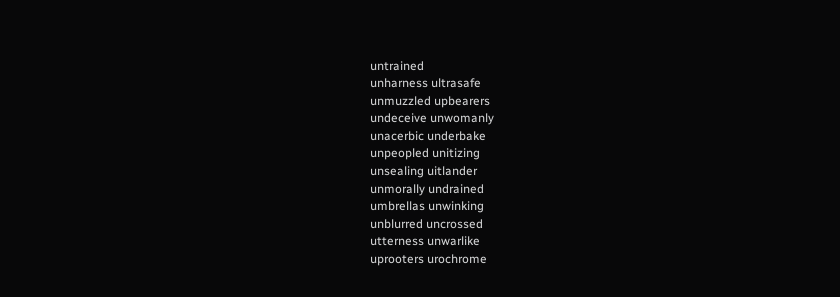untrained
unharness ultrasafe
unmuzzled upbearers
undeceive unwomanly
unacerbic underbake
unpeopled unitizing
unsealing uitlander
unmorally undrained
umbrellas unwinking
unblurred uncrossed
utterness unwarlike
uprooters urochrome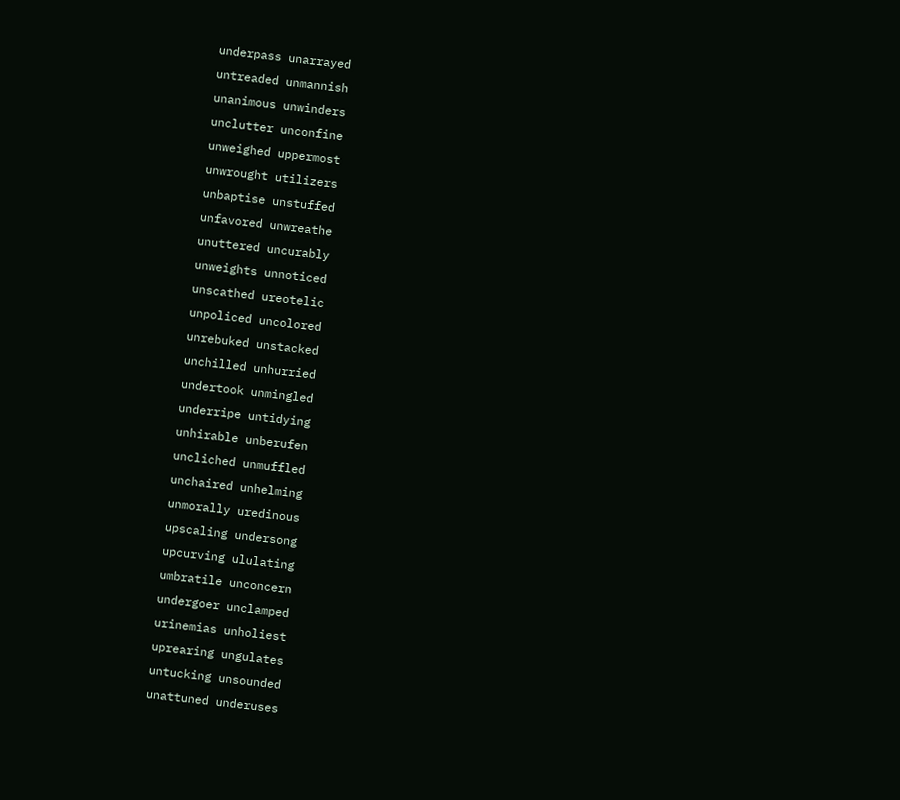underpass unarrayed
untreaded unmannish
unanimous unwinders
unclutter unconfine
unweighed uppermost
unwrought utilizers
unbaptise unstuffed
unfavored unwreathe
unuttered uncurably
unweights unnoticed
unscathed ureotelic
unpoliced uncolored
unrebuked unstacked
unchilled unhurried
undertook unmingled
underripe untidying
unhirable unberufen
uncliched unmuffled
unchaired unhelming
unmorally uredinous
upscaling undersong
upcurving ululating
umbratile unconcern
undergoer unclamped
urinemias unholiest
uprearing ungulates
untucking unsounded
unattuned underuses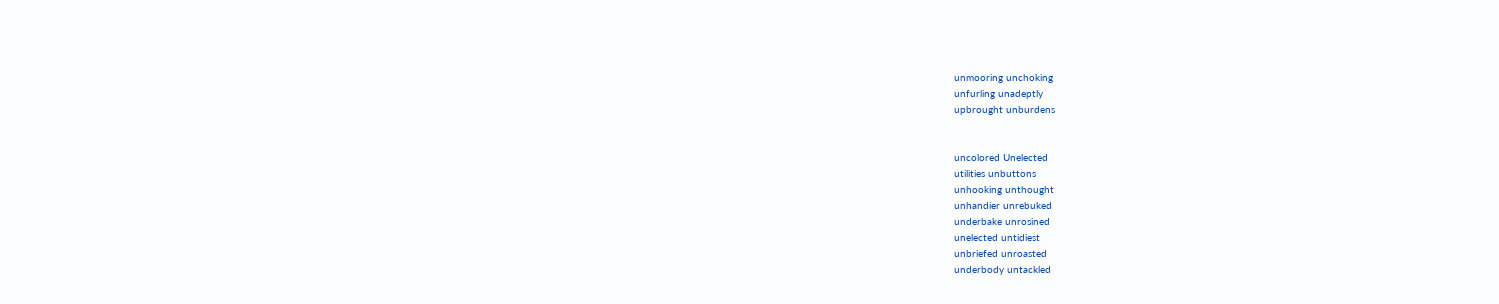unmooring unchoking
unfurling unadeptly
upbrought unburdens


uncolored Unelected
utilities unbuttons
unhooking unthought
unhandier unrebuked
underbake unrosined
unelected untidiest
unbriefed unroasted
underbody untackled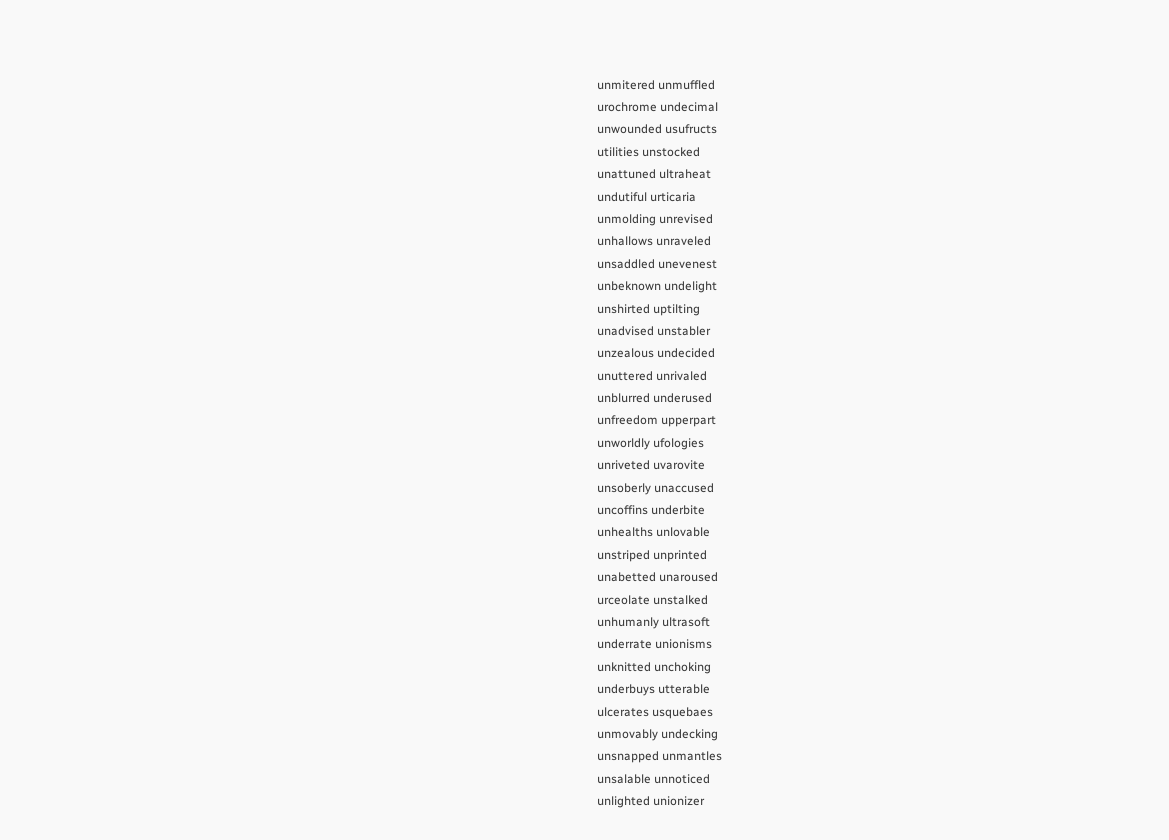unmitered unmuffled
urochrome undecimal
unwounded usufructs
utilities unstocked
unattuned ultraheat
undutiful urticaria
unmolding unrevised
unhallows unraveled
unsaddled unevenest
unbeknown undelight
unshirted uptilting
unadvised unstabler
unzealous undecided
unuttered unrivaled
unblurred underused
unfreedom upperpart
unworldly ufologies
unriveted uvarovite
unsoberly unaccused
uncoffins underbite
unhealths unlovable
unstriped unprinted
unabetted unaroused
urceolate unstalked
unhumanly ultrasoft
underrate unionisms
unknitted unchoking
underbuys utterable
ulcerates usquebaes
unmovably undecking
unsnapped unmantles
unsalable unnoticed
unlighted unionizer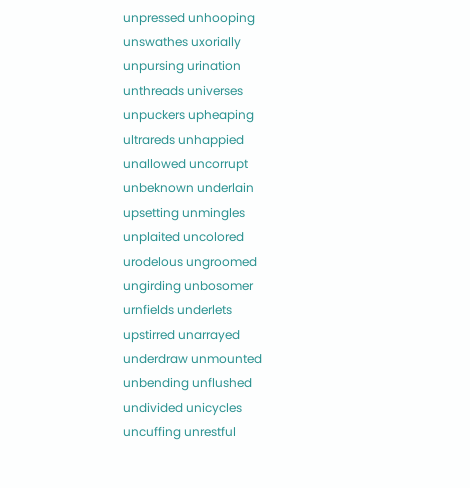unpressed unhooping
unswathes uxorially
unpursing urination
unthreads universes
unpuckers upheaping
ultrareds unhappied
unallowed uncorrupt
unbeknown underlain
upsetting unmingles
unplaited uncolored
urodelous ungroomed
ungirding unbosomer
urnfields underlets
upstirred unarrayed
underdraw unmounted
unbending unflushed
undivided unicycles
uncuffing unrestful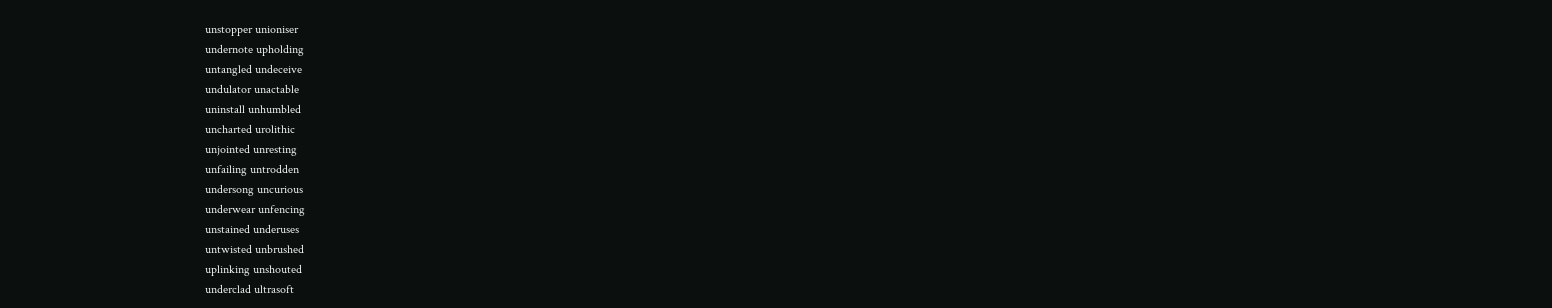unstopper unioniser
undernote upholding
untangled undeceive
undulator unactable
uninstall unhumbled
uncharted urolithic
unjointed unresting
unfailing untrodden
undersong uncurious
underwear unfencing
unstained underuses
untwisted unbrushed
uplinking unshouted
underclad ultrasoft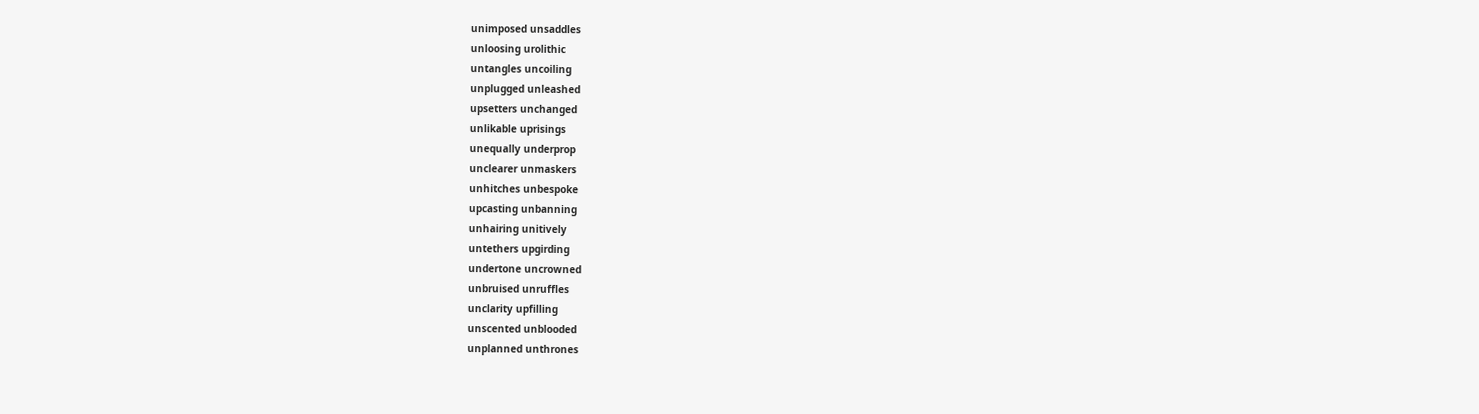unimposed unsaddles
unloosing urolithic
untangles uncoiling
unplugged unleashed
upsetters unchanged
unlikable uprisings
unequally underprop
unclearer unmaskers
unhitches unbespoke
upcasting unbanning
unhairing unitively
untethers upgirding
undertone uncrowned
unbruised unruffles
unclarity upfilling
unscented unblooded
unplanned unthrones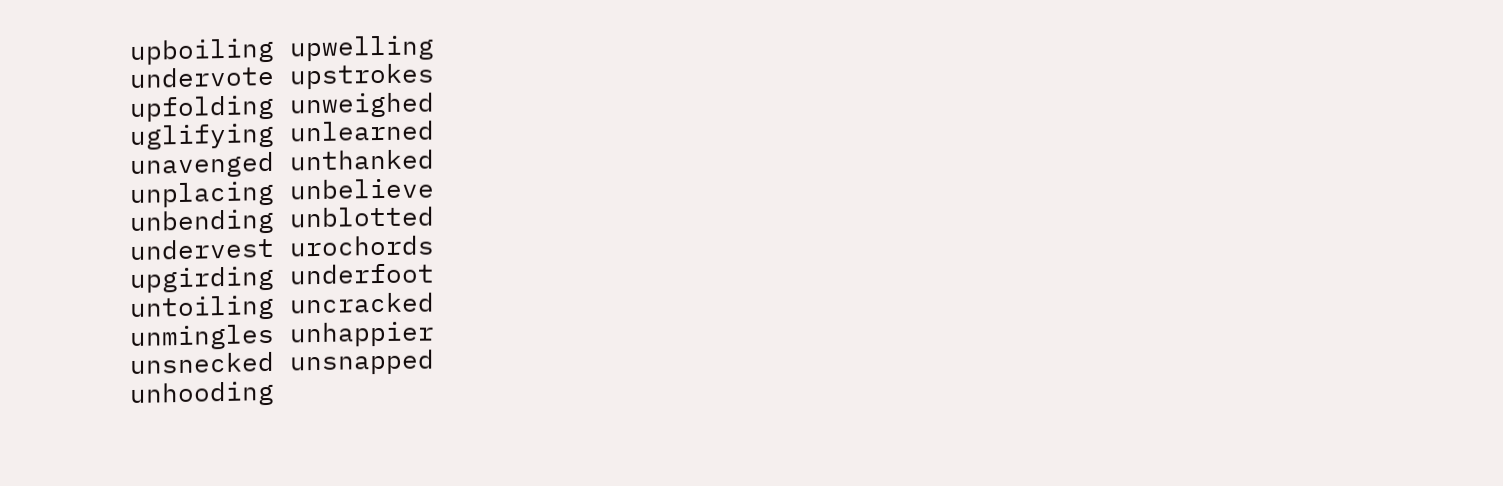upboiling upwelling
undervote upstrokes
upfolding unweighed
uglifying unlearned
unavenged unthanked
unplacing unbelieve
unbending unblotted
undervest urochords
upgirding underfoot
untoiling uncracked
unmingles unhappier
unsnecked unsnapped
unhooding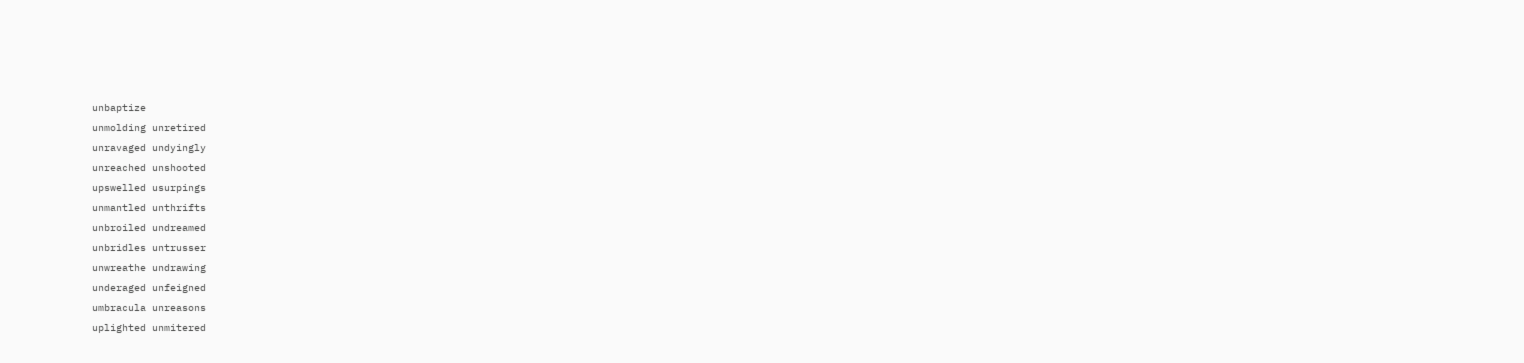unbaptize
unmolding unretired
unravaged undyingly
unreached unshooted
upswelled usurpings
unmantled unthrifts
unbroiled undreamed
unbridles untrusser
unwreathe undrawing
underaged unfeigned
umbracula unreasons
uplighted unmitered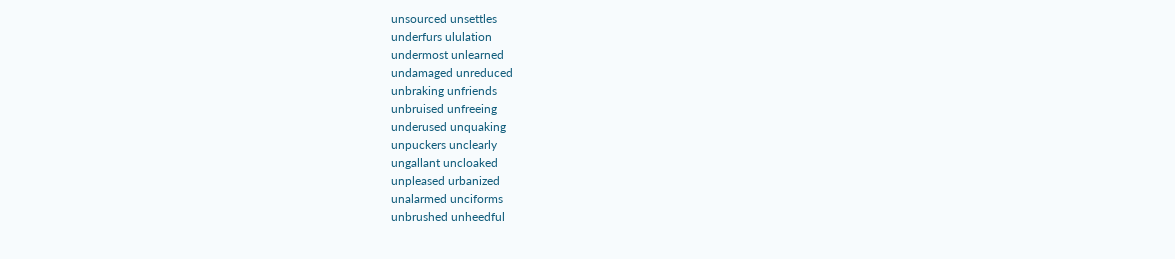unsourced unsettles
underfurs ululation
undermost unlearned
undamaged unreduced
unbraking unfriends
unbruised unfreeing
underused unquaking
unpuckers unclearly
ungallant uncloaked
unpleased urbanized
unalarmed unciforms
unbrushed unheedful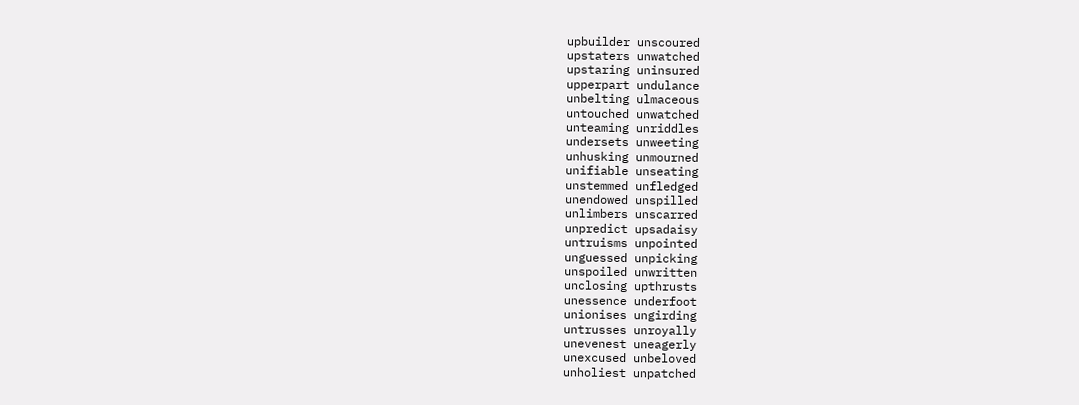upbuilder unscoured
upstaters unwatched
upstaring uninsured
upperpart undulance
unbelting ulmaceous
untouched unwatched
unteaming unriddles
undersets unweeting
unhusking unmourned
unifiable unseating
unstemmed unfledged
unendowed unspilled
unlimbers unscarred
unpredict upsadaisy
untruisms unpointed
unguessed unpicking
unspoiled unwritten
unclosing upthrusts
unessence underfoot
unionises ungirding
untrusses unroyally
unevenest uneagerly
unexcused unbeloved
unholiest unpatched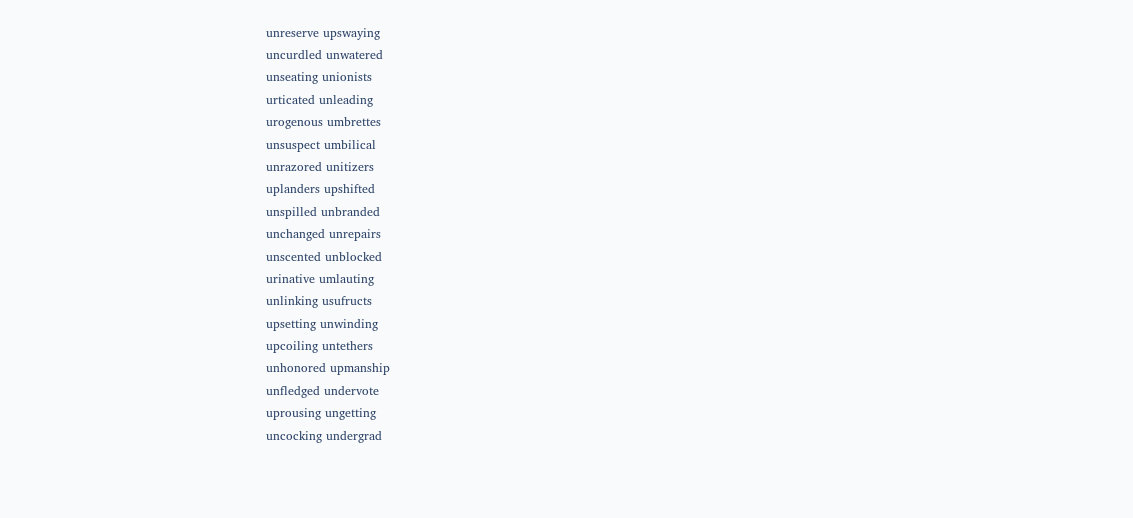unreserve upswaying
uncurdled unwatered
unseating unionists
urticated unleading
urogenous umbrettes
unsuspect umbilical
unrazored unitizers
uplanders upshifted
unspilled unbranded
unchanged unrepairs
unscented unblocked
urinative umlauting
unlinking usufructs
upsetting unwinding
upcoiling untethers
unhonored upmanship
unfledged undervote
uprousing ungetting
uncocking undergrad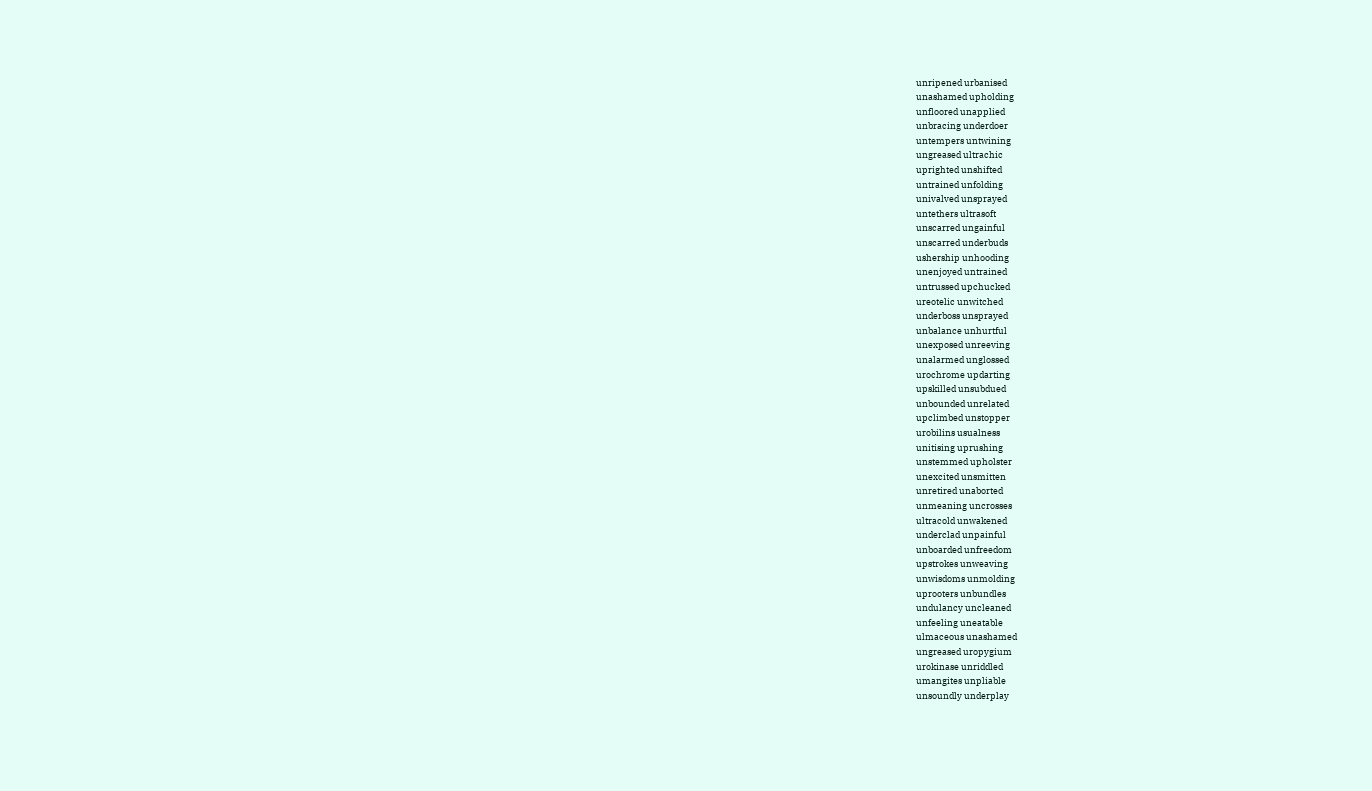unripened urbanised
unashamed upholding
unfloored unapplied
unbracing underdoer
untempers untwining
ungreased ultrachic
uprighted unshifted
untrained unfolding
univalved unsprayed
untethers ultrasoft
unscarred ungainful
unscarred underbuds
ushership unhooding
unenjoyed untrained
untrussed upchucked
ureotelic unwitched
underboss unsprayed
unbalance unhurtful
unexposed unreeving
unalarmed unglossed
urochrome updarting
upskilled unsubdued
unbounded unrelated
upclimbed unstopper
urobilins usualness
unitising uprushing
unstemmed upholster
unexcited unsmitten
unretired unaborted
unmeaning uncrosses
ultracold unwakened
underclad unpainful
unboarded unfreedom
upstrokes unweaving
unwisdoms unmolding
uprooters unbundles
undulancy uncleaned
unfeeling uneatable
ulmaceous unashamed
ungreased uropygium
urokinase unriddled
umangites unpliable
unsoundly underplay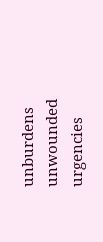unburdens unwounded
urgencies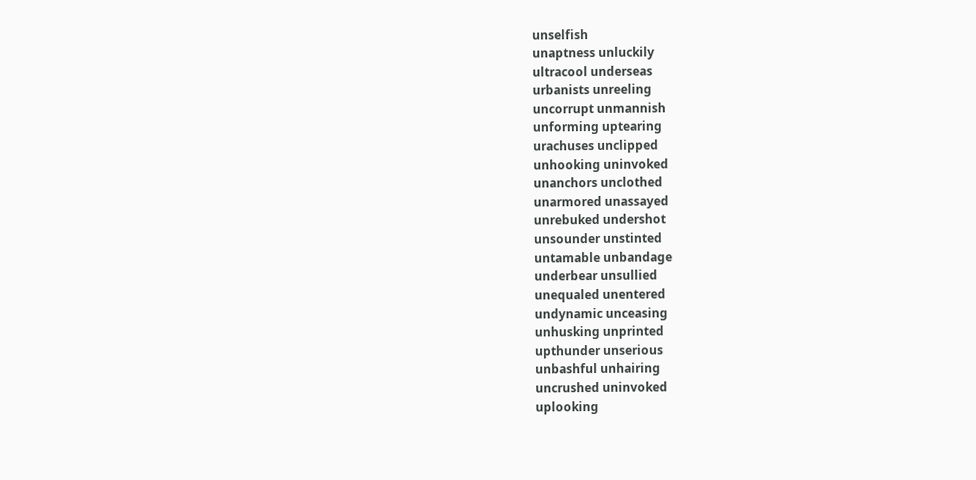unselfish
unaptness unluckily
ultracool underseas
urbanists unreeling
uncorrupt unmannish
unforming uptearing
urachuses unclipped
unhooking uninvoked
unanchors unclothed
unarmored unassayed
unrebuked undershot
unsounder unstinted
untamable unbandage
underbear unsullied
unequaled unentered
undynamic unceasing
unhusking unprinted
upthunder unserious
unbashful unhairing
uncrushed uninvoked
uplooking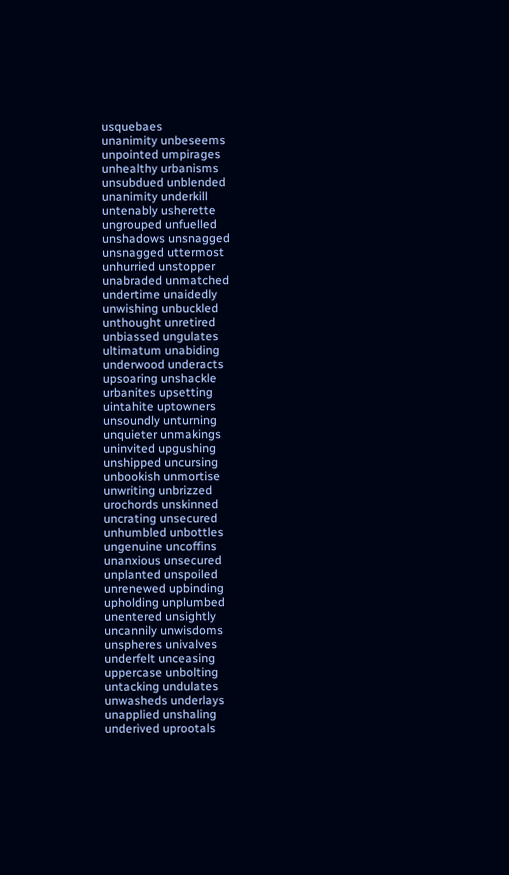usquebaes
unanimity unbeseems
unpointed umpirages
unhealthy urbanisms
unsubdued unblended
unanimity underkill
untenably usherette
ungrouped unfuelled
unshadows unsnagged
unsnagged uttermost
unhurried unstopper
unabraded unmatched
undertime unaidedly
unwishing unbuckled
unthought unretired
unbiassed ungulates
ultimatum unabiding
underwood underacts
upsoaring unshackle
urbanites upsetting
uintahite uptowners
unsoundly unturning
unquieter unmakings
uninvited upgushing
unshipped uncursing
unbookish unmortise
unwriting unbrizzed
urochords unskinned
uncrating unsecured
unhumbled unbottles
ungenuine uncoffins
unanxious unsecured
unplanted unspoiled
unrenewed upbinding
upholding unplumbed
unentered unsightly
uncannily unwisdoms
unspheres univalves
underfelt unceasing
uppercase unbolting
untacking undulates
unwasheds underlays
unapplied unshaling
underived uprootals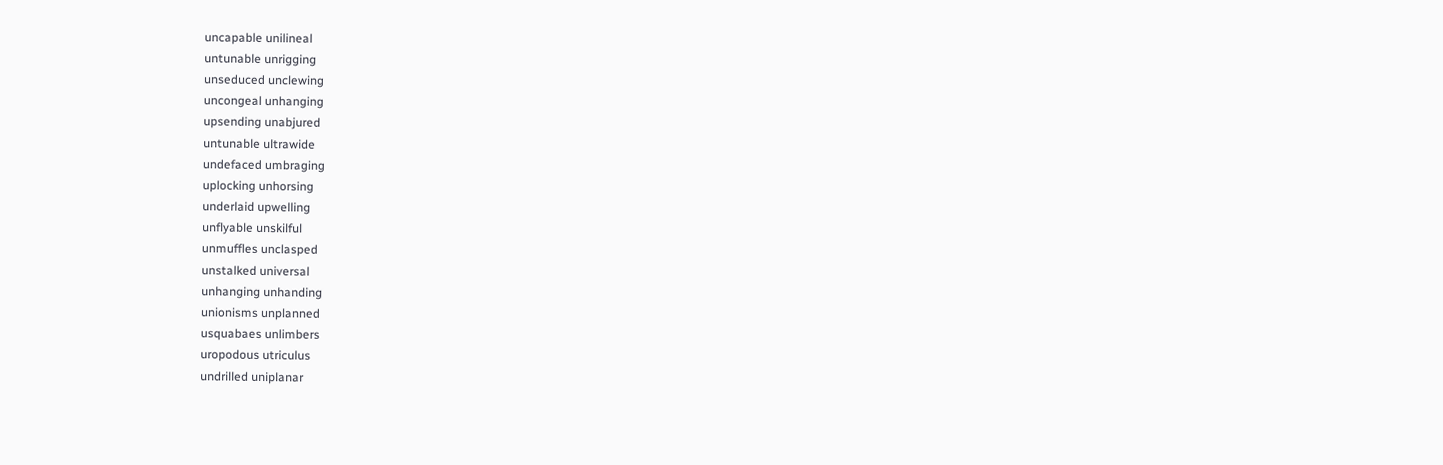uncapable unilineal
untunable unrigging
unseduced unclewing
uncongeal unhanging
upsending unabjured
untunable ultrawide
undefaced umbraging
uplocking unhorsing
underlaid upwelling
unflyable unskilful
unmuffles unclasped
unstalked universal
unhanging unhanding
unionisms unplanned
usquabaes unlimbers
uropodous utriculus
undrilled uniplanar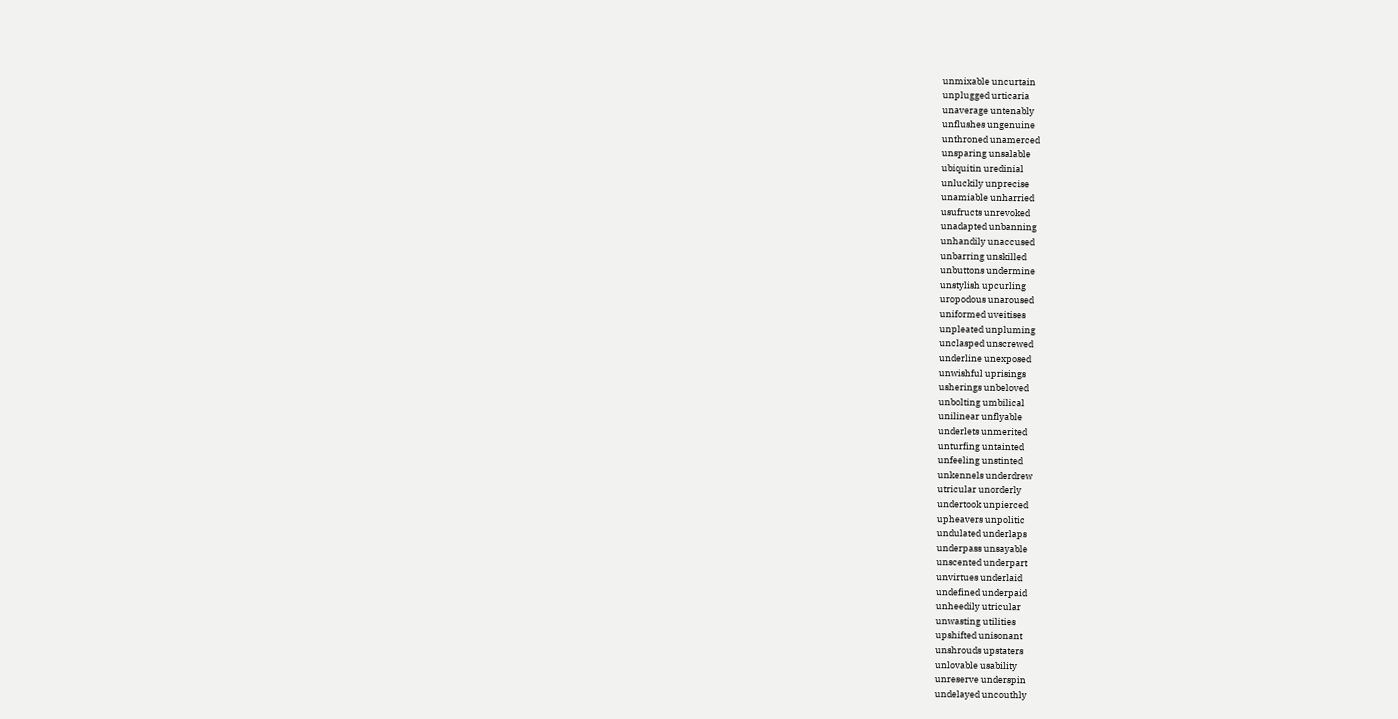unmixable uncurtain
unplugged urticaria
unaverage untenably
unflushes ungenuine
unthroned unamerced
unsparing unsalable
ubiquitin uredinial
unluckily unprecise
unamiable unharried
usufructs unrevoked
unadapted unbanning
unhandily unaccused
unbarring unskilled
unbuttons undermine
unstylish upcurling
uropodous unaroused
uniformed uveitises
unpleated unpluming
unclasped unscrewed
underline unexposed
unwishful uprisings
usherings unbeloved
unbolting umbilical
unilinear unflyable
underlets unmerited
unturfing untainted
unfeeling unstinted
unkennels underdrew
utricular unorderly
undertook unpierced
upheavers unpolitic
undulated underlaps
underpass unsayable
unscented underpart
unvirtues underlaid
undefined underpaid
unheedily utricular
unwasting utilities
upshifted unisonant
unshrouds upstaters
unlovable usability
unreserve underspin
undelayed uncouthly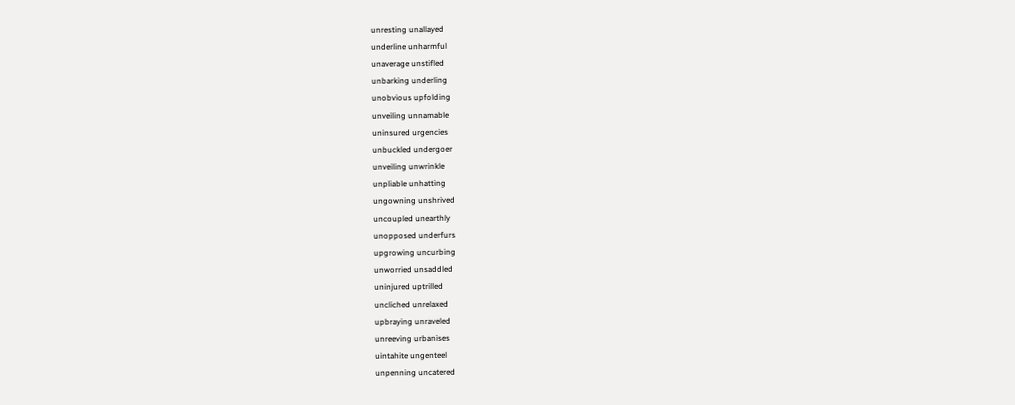unresting unallayed
underline unharmful
unaverage unstifled
unbarking underling
unobvious upfolding
unveiling unnamable
uninsured urgencies
unbuckled undergoer
unveiling unwrinkle
unpliable unhatting
ungowning unshrived
uncoupled unearthly
unopposed underfurs
upgrowing uncurbing
unworried unsaddled
uninjured uptrilled
uncliched unrelaxed
upbraying unraveled
unreeving urbanises
uintahite ungenteel
unpenning uncatered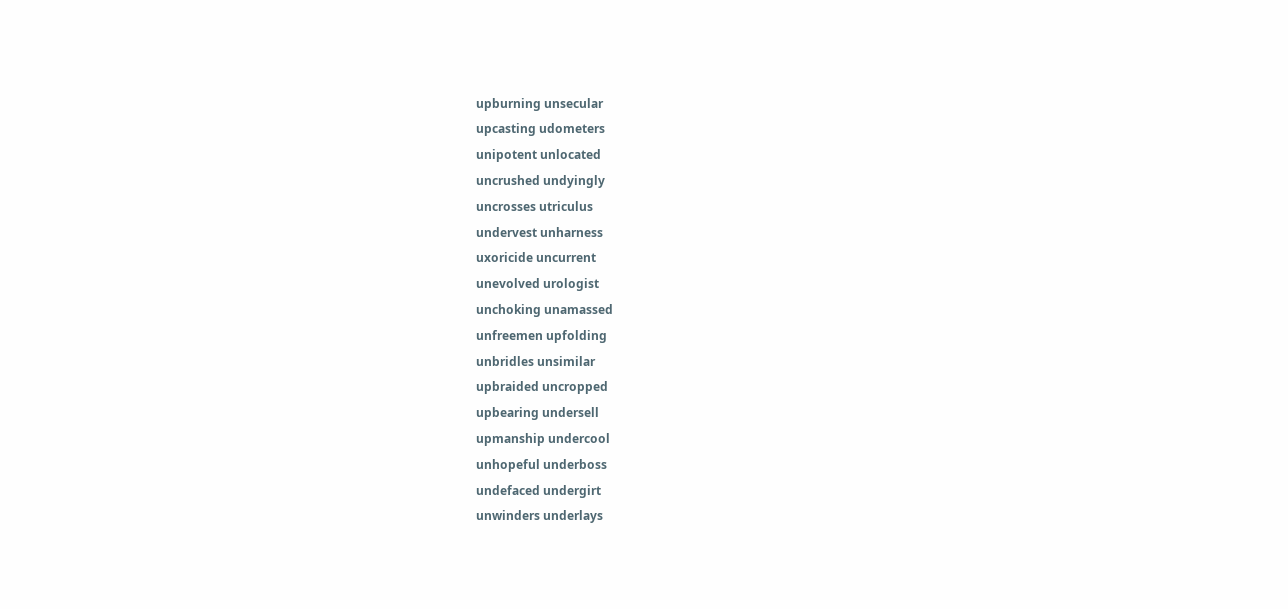upburning unsecular
upcasting udometers
unipotent unlocated
uncrushed undyingly
uncrosses utriculus
undervest unharness
uxoricide uncurrent
unevolved urologist
unchoking unamassed
unfreemen upfolding
unbridles unsimilar
upbraided uncropped
upbearing undersell
upmanship undercool
unhopeful underboss
undefaced undergirt
unwinders underlays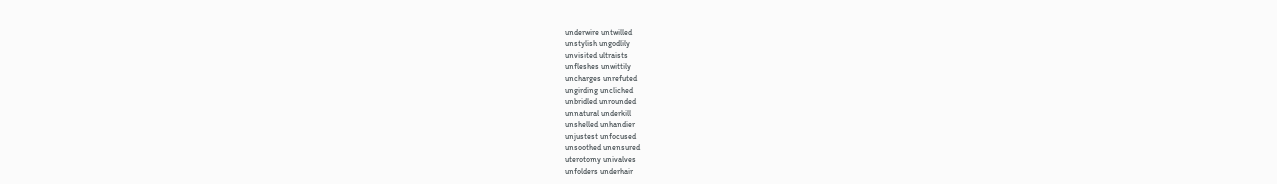underwire untwilled
unstylish ungodlily
unvisited ultraists
unfleshes unwittily
uncharges unrefuted
ungirding uncliched
unbridled unrounded
unnatural underkill
unshelled unhandier
unjustest unfocused
unsoothed unensured
uterotomy univalves
unfolders underhair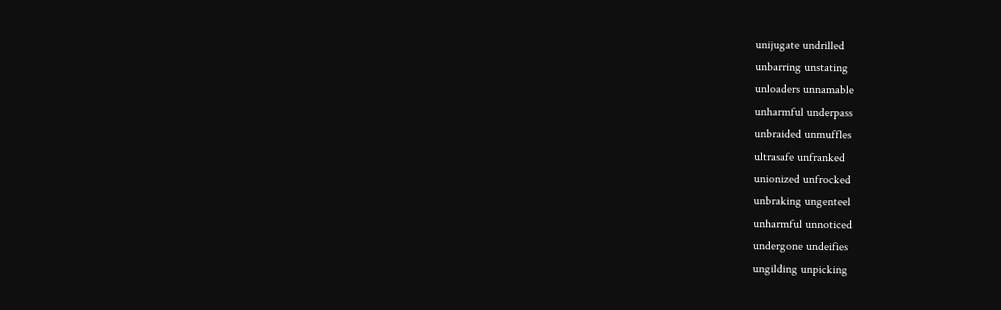unijugate undrilled
unbarring unstating
unloaders unnamable
unharmful underpass
unbraided unmuffles
ultrasafe unfranked
unionized unfrocked
unbraking ungenteel
unharmful unnoticed
undergone undeifies
ungilding unpicking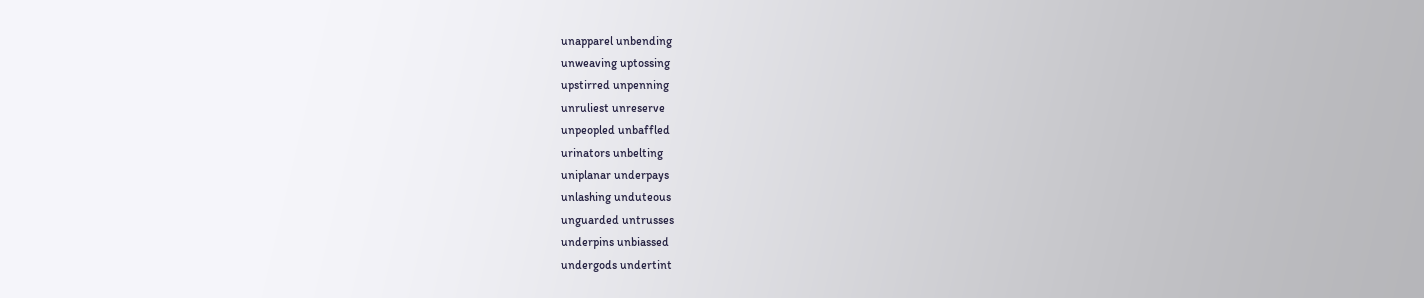unapparel unbending
unweaving uptossing
upstirred unpenning
unruliest unreserve
unpeopled unbaffled
urinators unbelting
uniplanar underpays
unlashing unduteous
unguarded untrusses
underpins unbiassed
undergods undertint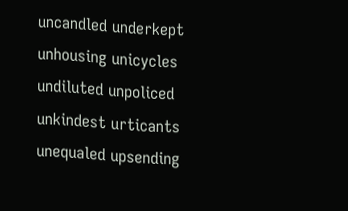uncandled underkept
unhousing unicycles
undiluted unpoliced
unkindest urticants
unequaled upsending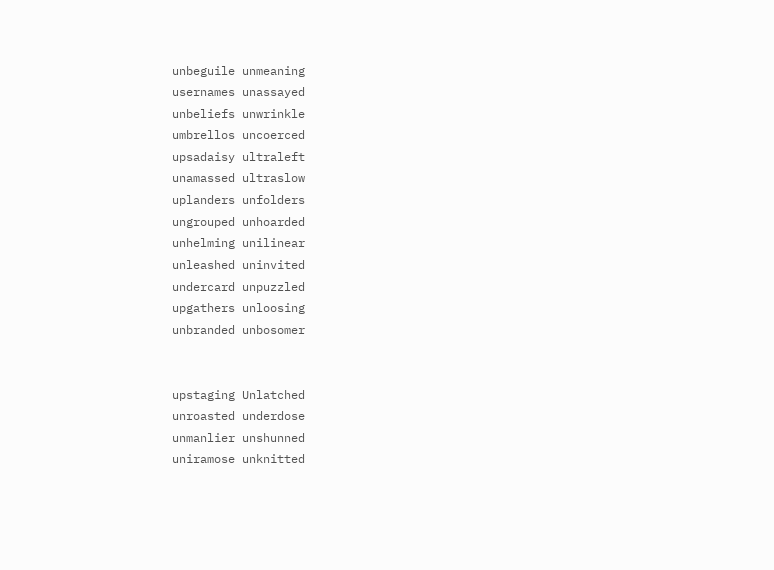unbeguile unmeaning
usernames unassayed
unbeliefs unwrinkle
umbrellos uncoerced
upsadaisy ultraleft
unamassed ultraslow
uplanders unfolders
ungrouped unhoarded
unhelming unilinear
unleashed uninvited
undercard unpuzzled
upgathers unloosing
unbranded unbosomer


upstaging Unlatched
unroasted underdose
unmanlier unshunned
uniramose unknitted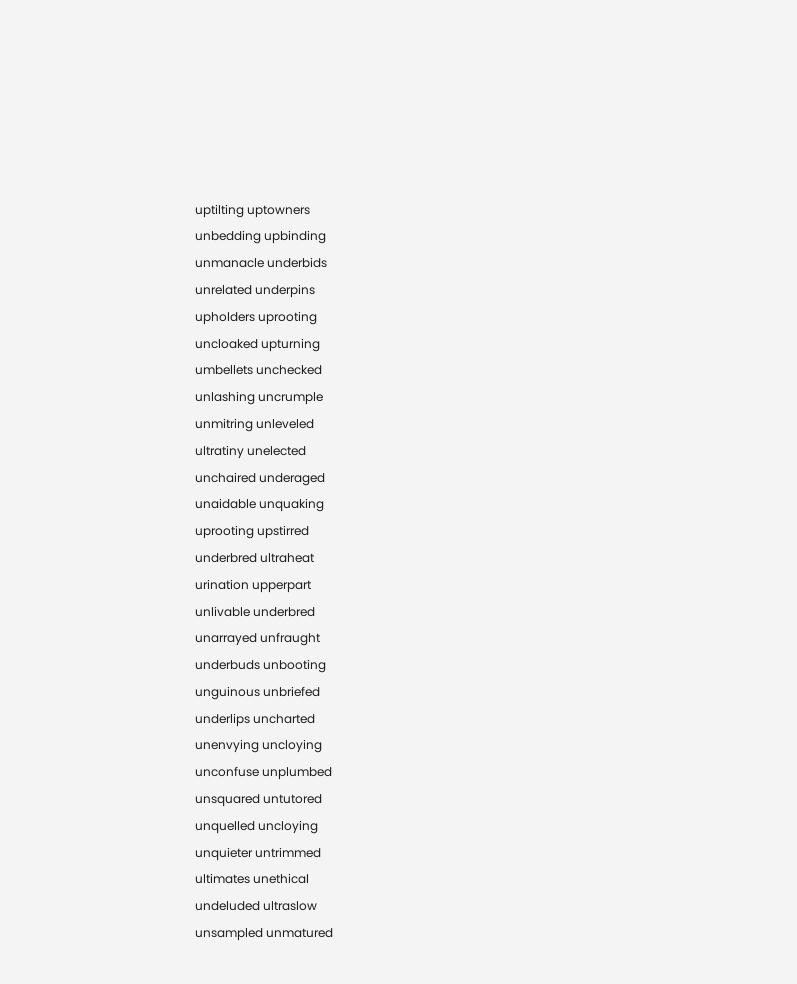uptilting uptowners
unbedding upbinding
unmanacle underbids
unrelated underpins
upholders uprooting
uncloaked upturning
umbellets unchecked
unlashing uncrumple
unmitring unleveled
ultratiny unelected
unchaired underaged
unaidable unquaking
uprooting upstirred
underbred ultraheat
urination upperpart
unlivable underbred
unarrayed unfraught
underbuds unbooting
unguinous unbriefed
underlips uncharted
unenvying uncloying
unconfuse unplumbed
unsquared untutored
unquelled uncloying
unquieter untrimmed
ultimates unethical
undeluded ultraslow
unsampled unmatured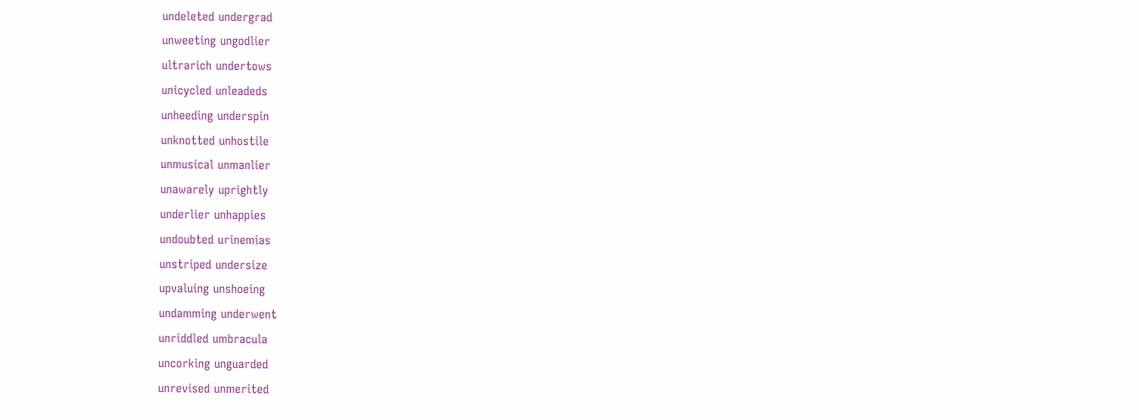undeleted undergrad
unweeting ungodlier
ultrarich undertows
unicycled unleadeds
unheeding underspin
unknotted unhostile
unmusical unmanlier
unawarely uprightly
underlier unhappies
undoubted urinemias
unstriped undersize
upvaluing unshoeing
undamming underwent
unriddled umbracula
uncorking unguarded
unrevised unmerited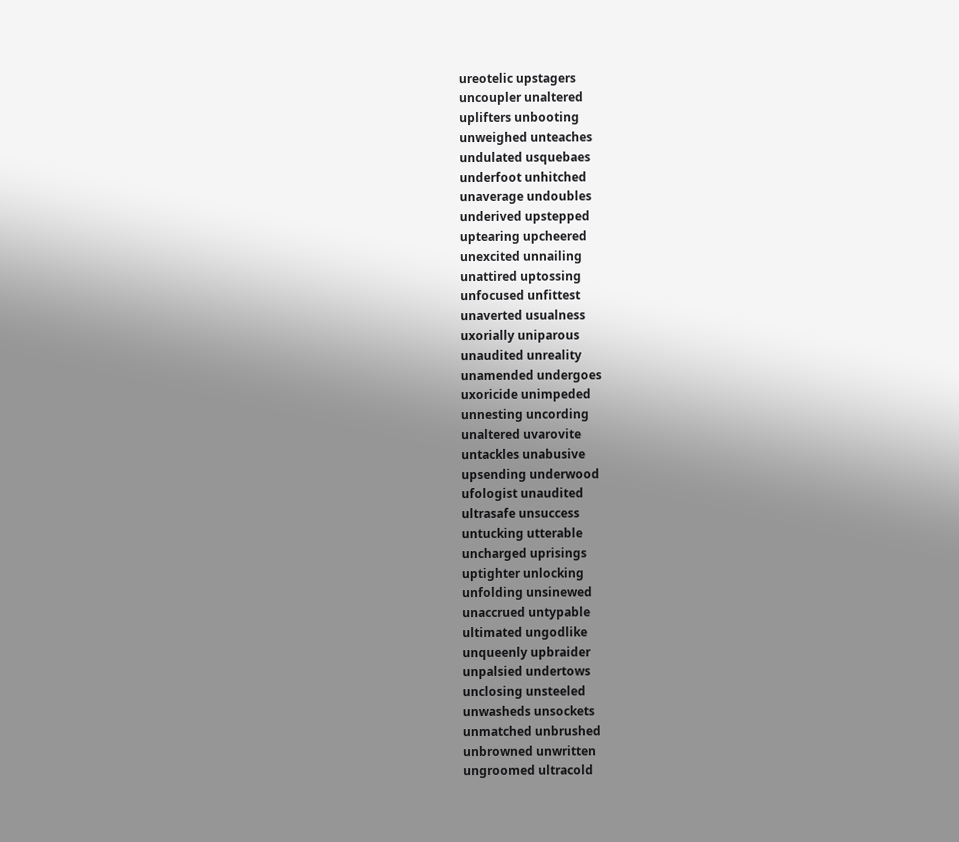ureotelic upstagers
uncoupler unaltered
uplifters unbooting
unweighed unteaches
undulated usquebaes
underfoot unhitched
unaverage undoubles
underived upstepped
uptearing upcheered
unexcited unnailing
unattired uptossing
unfocused unfittest
unaverted usualness
uxorially uniparous
unaudited unreality
unamended undergoes
uxoricide unimpeded
unnesting uncording
unaltered uvarovite
untackles unabusive
upsending underwood
ufologist unaudited
ultrasafe unsuccess
untucking utterable
uncharged uprisings
uptighter unlocking
unfolding unsinewed
unaccrued untypable
ultimated ungodlike
unqueenly upbraider
unpalsied undertows
unclosing unsteeled
unwasheds unsockets
unmatched unbrushed
unbrowned unwritten
ungroomed ultracold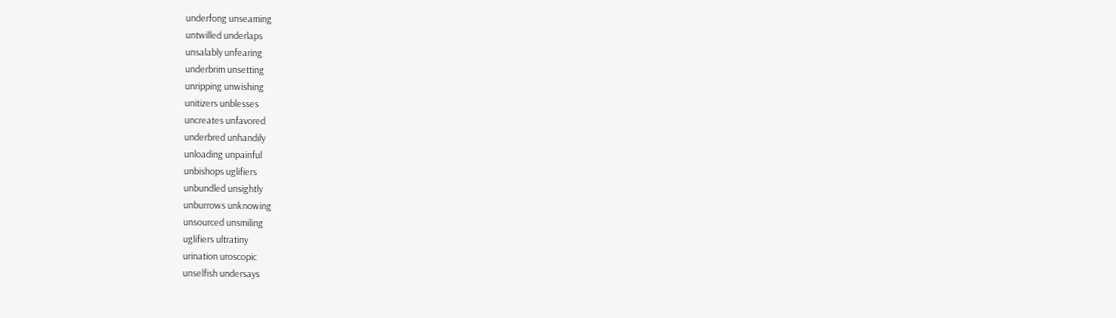underfong unseaming
untwilled underlaps
unsalably unfearing
underbrim unsetting
unripping unwishing
unitizers unblesses
uncreates unfavored
underbred unhandily
unloading unpainful
unbishops uglifiers
unbundled unsightly
unburrows unknowing
unsourced unsmiling
uglifiers ultratiny
urination uroscopic
unselfish undersays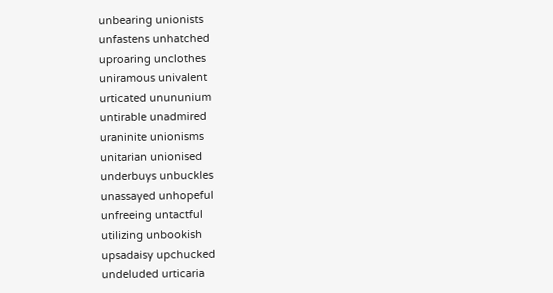unbearing unionists
unfastens unhatched
uproaring unclothes
uniramous univalent
urticated unununium
untirable unadmired
uraninite unionisms
unitarian unionised
underbuys unbuckles
unassayed unhopeful
unfreeing untactful
utilizing unbookish
upsadaisy upchucked
undeluded urticaria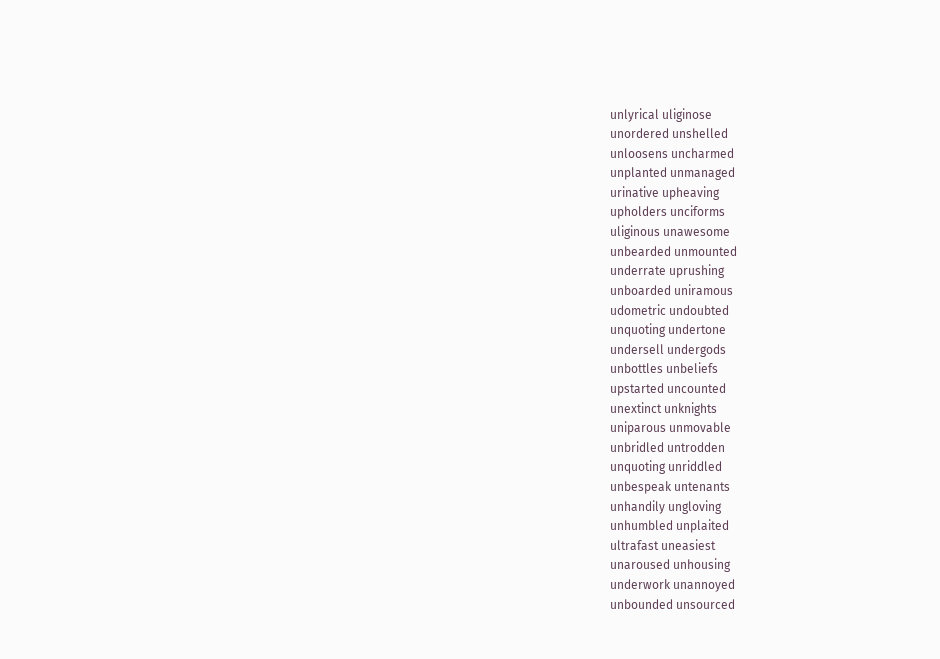unlyrical uliginose
unordered unshelled
unloosens uncharmed
unplanted unmanaged
urinative upheaving
upholders unciforms
uliginous unawesome
unbearded unmounted
underrate uprushing
unboarded uniramous
udometric undoubted
unquoting undertone
undersell undergods
unbottles unbeliefs
upstarted uncounted
unextinct unknights
uniparous unmovable
unbridled untrodden
unquoting unriddled
unbespeak untenants
unhandily ungloving
unhumbled unplaited
ultrafast uneasiest
unaroused unhousing
underwork unannoyed
unbounded unsourced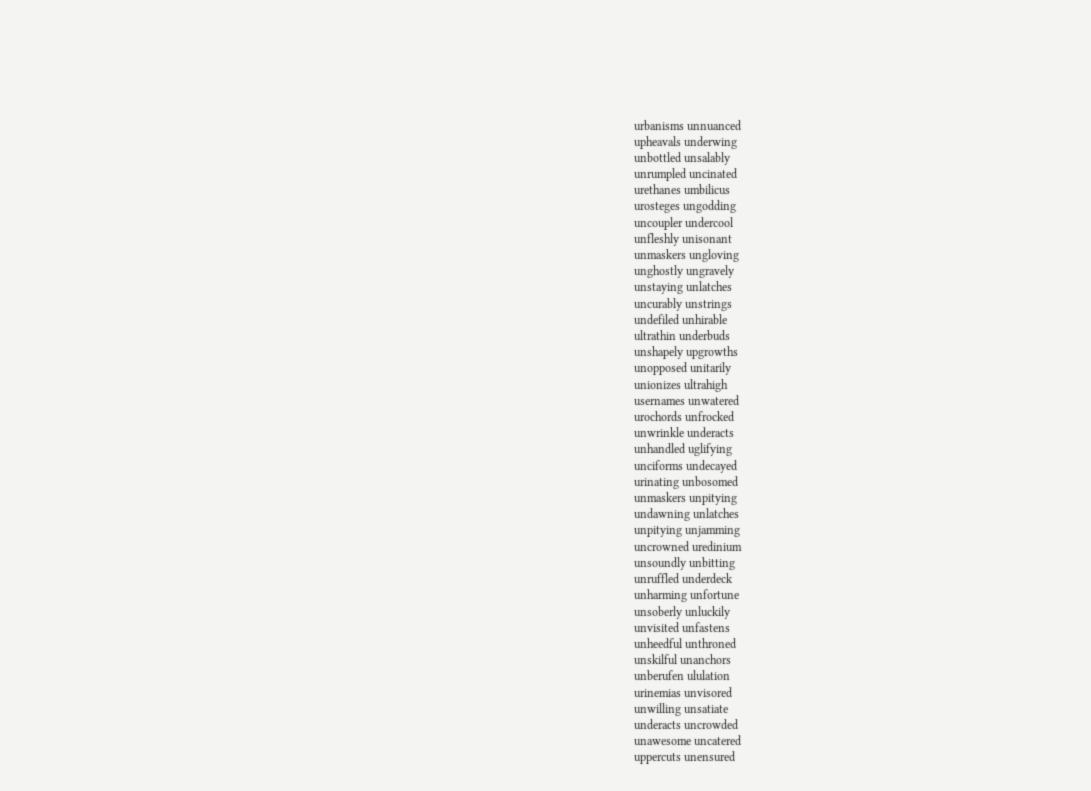urbanisms unnuanced
upheavals underwing
unbottled unsalably
unrumpled uncinated
urethanes umbilicus
urosteges ungodding
uncoupler undercool
unfleshly unisonant
unmaskers ungloving
unghostly ungravely
unstaying unlatches
uncurably unstrings
undefiled unhirable
ultrathin underbuds
unshapely upgrowths
unopposed unitarily
unionizes ultrahigh
usernames unwatered
urochords unfrocked
unwrinkle underacts
unhandled uglifying
unciforms undecayed
urinating unbosomed
unmaskers unpitying
undawning unlatches
unpitying unjamming
uncrowned uredinium
unsoundly unbitting
unruffled underdeck
unharming unfortune
unsoberly unluckily
unvisited unfastens
unheedful unthroned
unskilful unanchors
unberufen ululation
urinemias unvisored
unwilling unsatiate
underacts uncrowded
unawesome uncatered
uppercuts unensured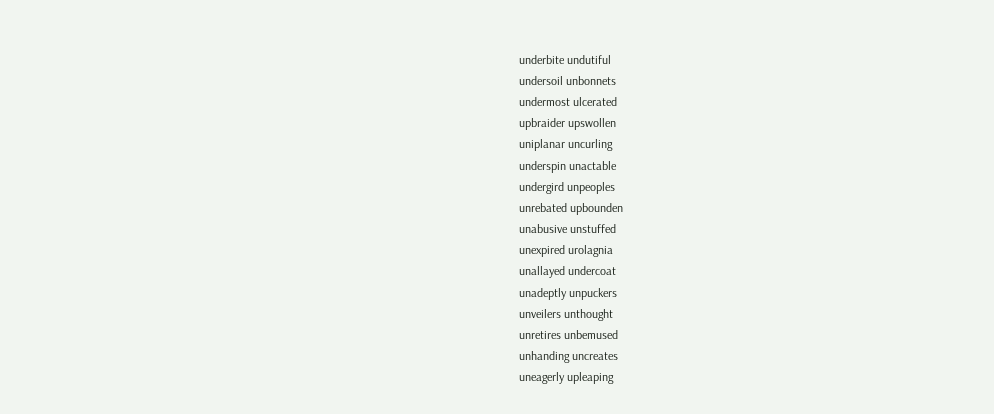underbite undutiful
undersoil unbonnets
undermost ulcerated
upbraider upswollen
uniplanar uncurling
underspin unactable
undergird unpeoples
unrebated upbounden
unabusive unstuffed
unexpired urolagnia
unallayed undercoat
unadeptly unpuckers
unveilers unthought
unretires unbemused
unhanding uncreates
uneagerly upleaping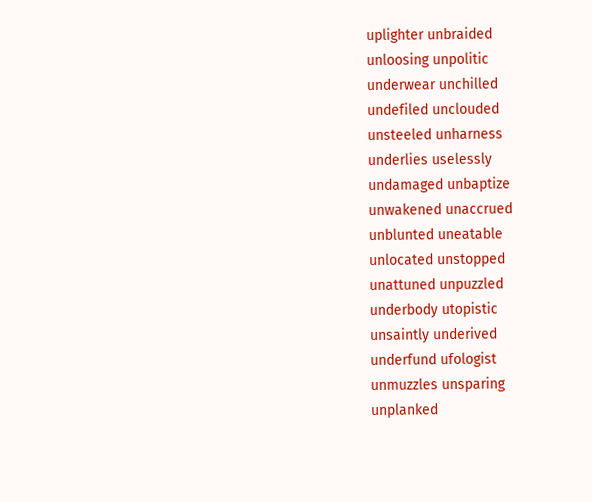uplighter unbraided
unloosing unpolitic
underwear unchilled
undefiled unclouded
unsteeled unharness
underlies uselessly
undamaged unbaptize
unwakened unaccrued
unblunted uneatable
unlocated unstopped
unattuned unpuzzled
underbody utopistic
unsaintly underived
underfund ufologist
unmuzzles unsparing
unplanked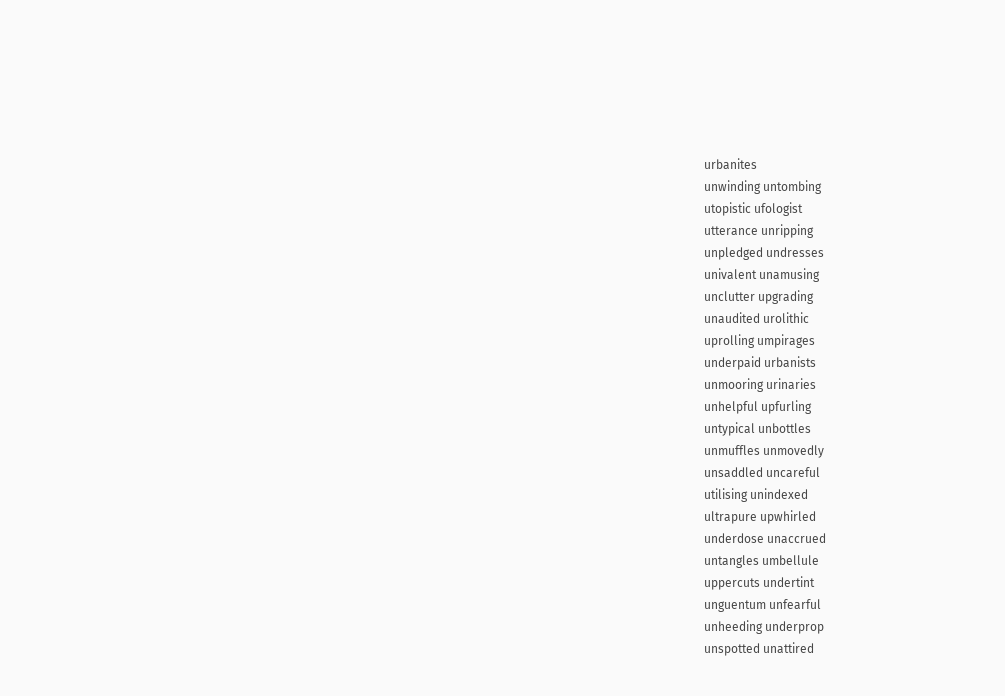urbanites
unwinding untombing
utopistic ufologist
utterance unripping
unpledged undresses
univalent unamusing
unclutter upgrading
unaudited urolithic
uprolling umpirages
underpaid urbanists
unmooring urinaries
unhelpful upfurling
untypical unbottles
unmuffles unmovedly
unsaddled uncareful
utilising unindexed
ultrapure upwhirled
underdose unaccrued
untangles umbellule
uppercuts undertint
unguentum unfearful
unheeding underprop
unspotted unattired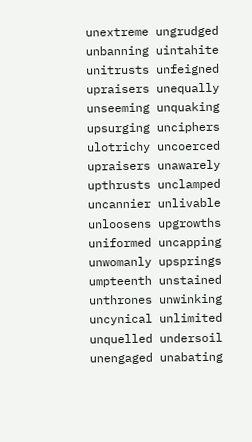unextreme ungrudged
unbanning uintahite
unitrusts unfeigned
upraisers unequally
unseeming unquaking
upsurging unciphers
ulotrichy uncoerced
upraisers unawarely
upthrusts unclamped
uncannier unlivable
unloosens upgrowths
uniformed uncapping
unwomanly upsprings
umpteenth unstained
unthrones unwinking
uncynical unlimited
unquelled undersoil
unengaged unabating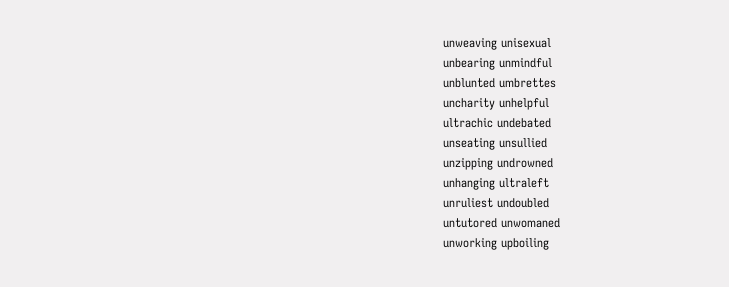unweaving unisexual
unbearing unmindful
unblunted umbrettes
uncharity unhelpful
ultrachic undebated
unseating unsullied
unzipping undrowned
unhanging ultraleft
unruliest undoubled
untutored unwomaned
unworking upboiling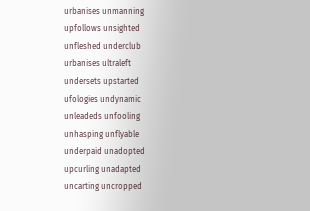urbanises unmanning
upfollows unsighted
unfleshed underclub
urbanises ultraleft
undersets upstarted
ufologies undynamic
unleadeds unfooling
unhasping unflyable
underpaid unadopted
upcurling unadapted
uncarting uncropped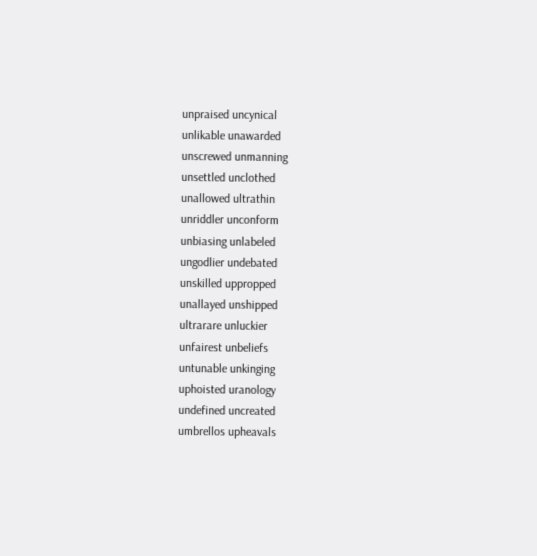unpraised uncynical
unlikable unawarded
unscrewed unmanning
unsettled unclothed
unallowed ultrathin
unriddler unconform
unbiasing unlabeled
ungodlier undebated
unskilled uppropped
unallayed unshipped
ultrarare unluckier
unfairest unbeliefs
untunable unkinging
uphoisted uranology
undefined uncreated
umbrellos upheavals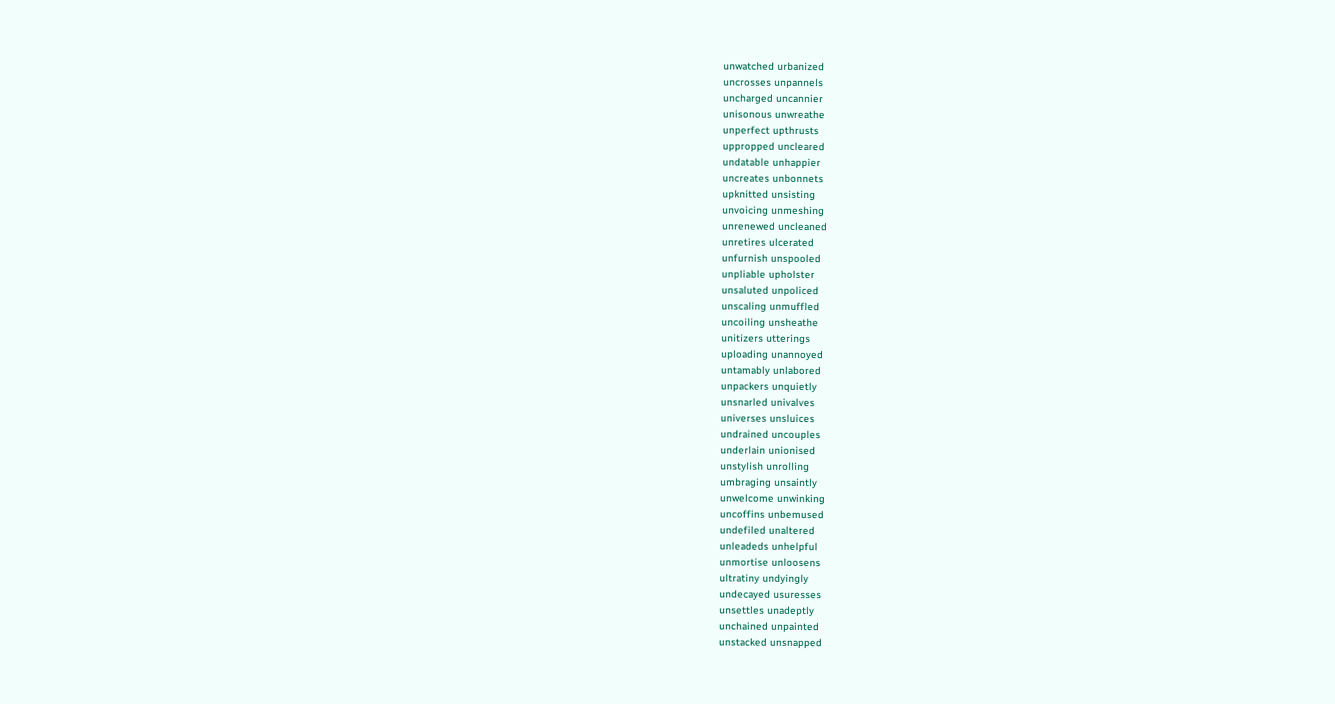unwatched urbanized
uncrosses unpannels
uncharged uncannier
unisonous unwreathe
unperfect upthrusts
uppropped uncleared
undatable unhappier
uncreates unbonnets
upknitted unsisting
unvoicing unmeshing
unrenewed uncleaned
unretires ulcerated
unfurnish unspooled
unpliable upholster
unsaluted unpoliced
unscaling unmuffled
uncoiling unsheathe
unitizers utterings
uploading unannoyed
untamably unlabored
unpackers unquietly
unsnarled univalves
universes unsluices
undrained uncouples
underlain unionised
unstylish unrolling
umbraging unsaintly
unwelcome unwinking
uncoffins unbemused
undefiled unaltered
unleadeds unhelpful
unmortise unloosens
ultratiny undyingly
undecayed usuresses
unsettles unadeptly
unchained unpainted
unstacked unsnapped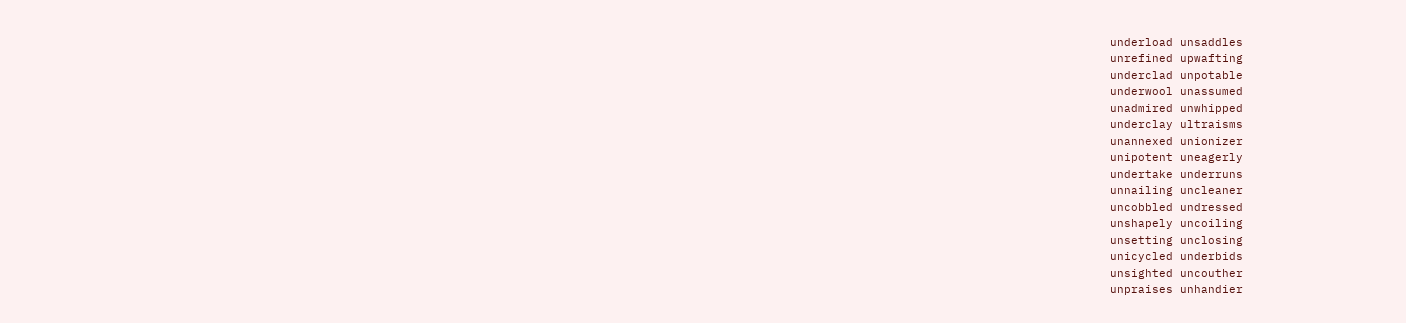underload unsaddles
unrefined upwafting
underclad unpotable
underwool unassumed
unadmired unwhipped
underclay ultraisms
unannexed unionizer
unipotent uneagerly
undertake underruns
unnailing uncleaner
uncobbled undressed
unshapely uncoiling
unsetting unclosing
unicycled underbids
unsighted uncouther
unpraises unhandier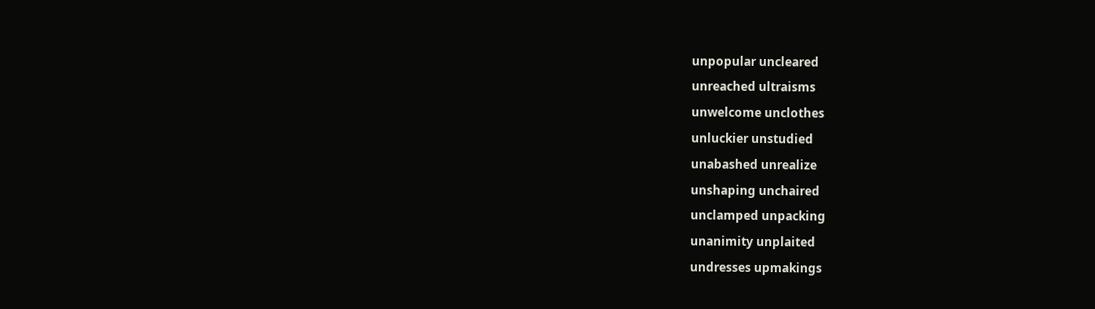unpopular uncleared
unreached ultraisms
unwelcome unclothes
unluckier unstudied
unabashed unrealize
unshaping unchaired
unclamped unpacking
unanimity unplaited
undresses upmakings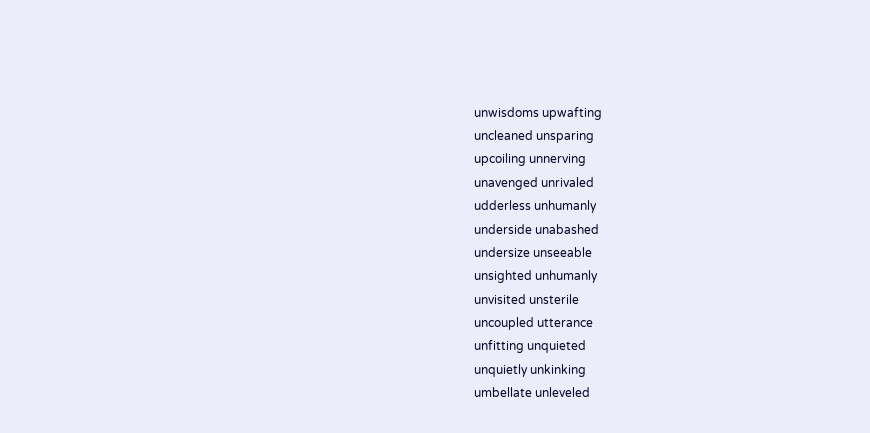unwisdoms upwafting
uncleaned unsparing
upcoiling unnerving
unavenged unrivaled
udderless unhumanly
underside unabashed
undersize unseeable
unsighted unhumanly
unvisited unsterile
uncoupled utterance
unfitting unquieted
unquietly unkinking
umbellate unleveled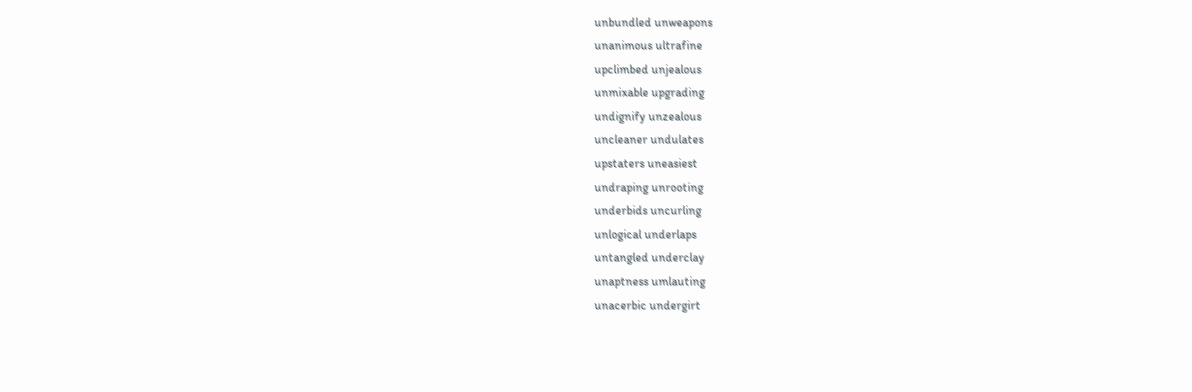unbundled unweapons
unanimous ultrafine
upclimbed unjealous
unmixable upgrading
undignify unzealous
uncleaner undulates
upstaters uneasiest
undraping unrooting
underbids uncurling
unlogical underlaps
untangled underclay
unaptness umlauting
unacerbic undergirt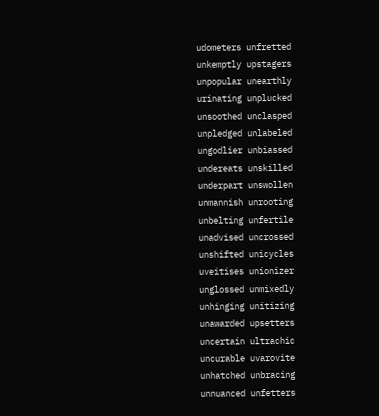udometers unfretted
unkemptly upstagers
unpopular unearthly
urinating unplucked
unsoothed unclasped
unpledged unlabeled
ungodlier unbiassed
undereats unskilled
underpart unswollen
unmannish unrooting
unbelting unfertile
unadvised uncrossed
unshifted unicycles
uveitises unionizer
unglossed unmixedly
unhinging unitizing
unawarded upsetters
uncertain ultrachic
uncurable uvarovite
unhatched unbracing
unnuanced unfetters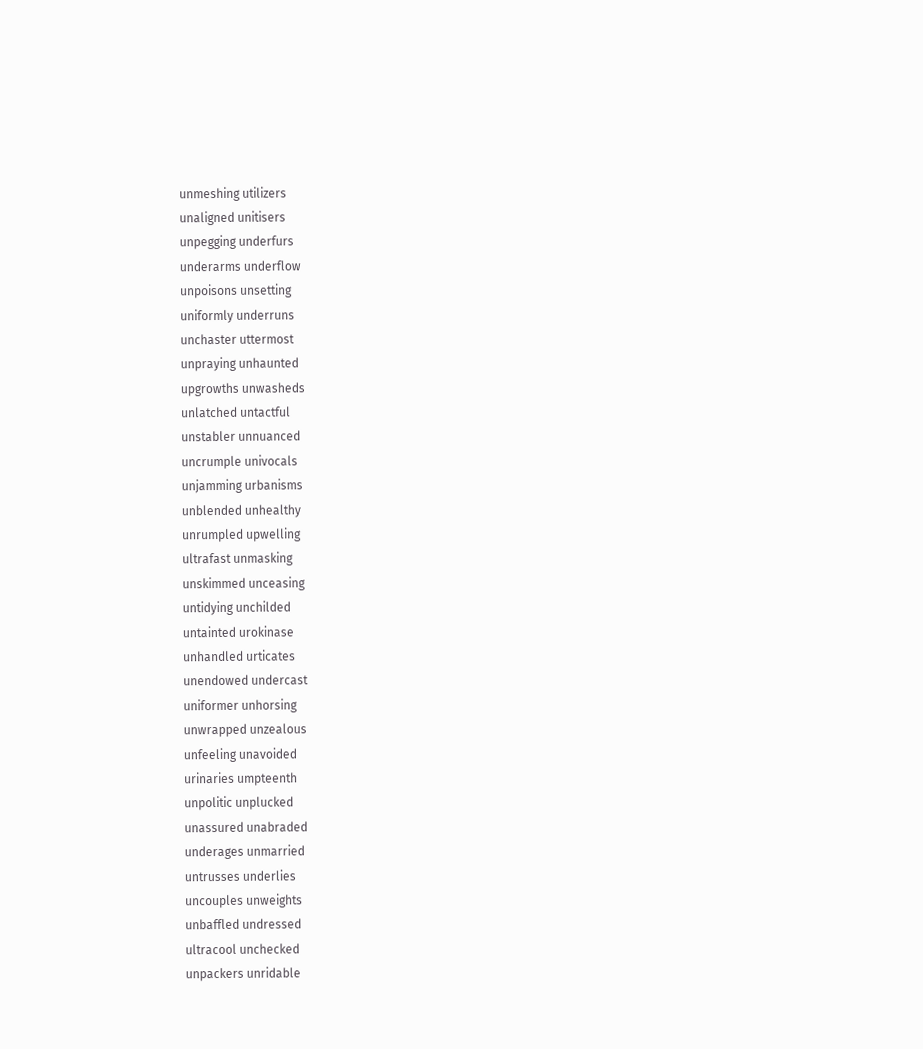unmeshing utilizers
unaligned unitisers
unpegging underfurs
underarms underflow
unpoisons unsetting
uniformly underruns
unchaster uttermost
unpraying unhaunted
upgrowths unwasheds
unlatched untactful
unstabler unnuanced
uncrumple univocals
unjamming urbanisms
unblended unhealthy
unrumpled upwelling
ultrafast unmasking
unskimmed unceasing
untidying unchilded
untainted urokinase
unhandled urticates
unendowed undercast
uniformer unhorsing
unwrapped unzealous
unfeeling unavoided
urinaries umpteenth
unpolitic unplucked
unassured unabraded
underages unmarried
untrusses underlies
uncouples unweights
unbaffled undressed
ultracool unchecked
unpackers unridable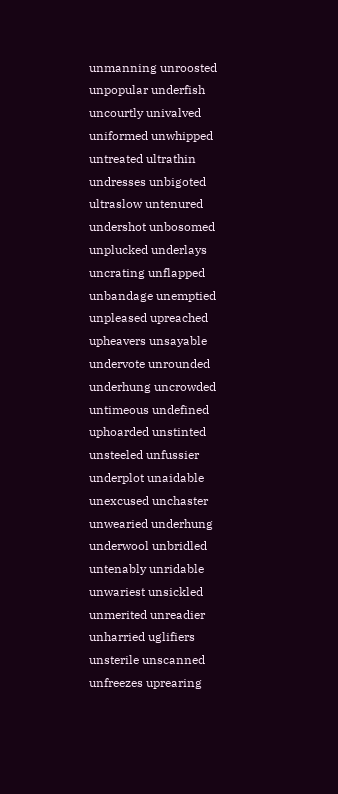unmanning unroosted
unpopular underfish
uncourtly univalved
uniformed unwhipped
untreated ultrathin
undresses unbigoted
ultraslow untenured
undershot unbosomed
unplucked underlays
uncrating unflapped
unbandage unemptied
unpleased upreached
upheavers unsayable
undervote unrounded
underhung uncrowded
untimeous undefined
uphoarded unstinted
unsteeled unfussier
underplot unaidable
unexcused unchaster
unwearied underhung
underwool unbridled
untenably unridable
unwariest unsickled
unmerited unreadier
unharried uglifiers
unsterile unscanned
unfreezes uprearing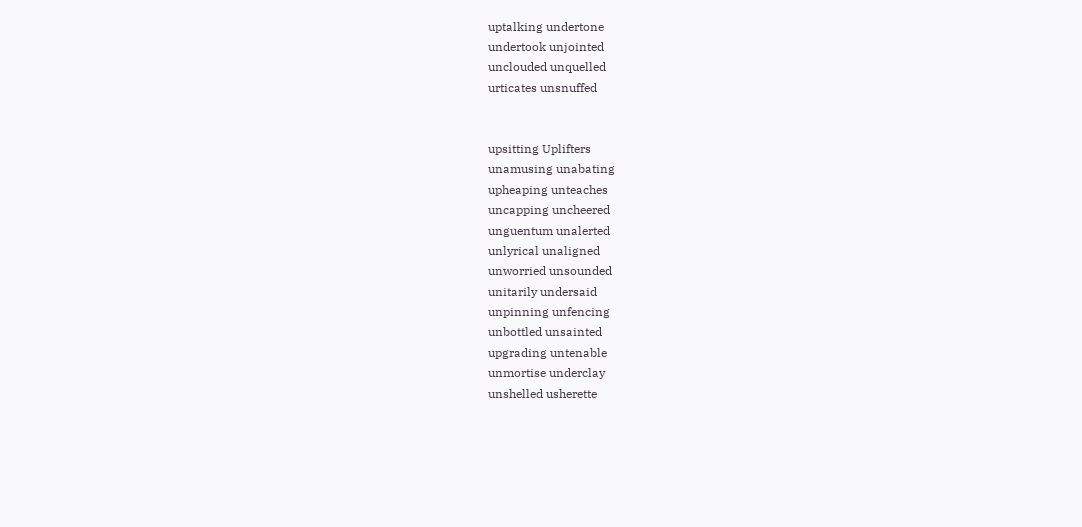uptalking undertone
undertook unjointed
unclouded unquelled
urticates unsnuffed


upsitting Uplifters
unamusing unabating
upheaping unteaches
uncapping uncheered
unguentum unalerted
unlyrical unaligned
unworried unsounded
unitarily undersaid
unpinning unfencing
unbottled unsainted
upgrading untenable
unmortise underclay
unshelled usherette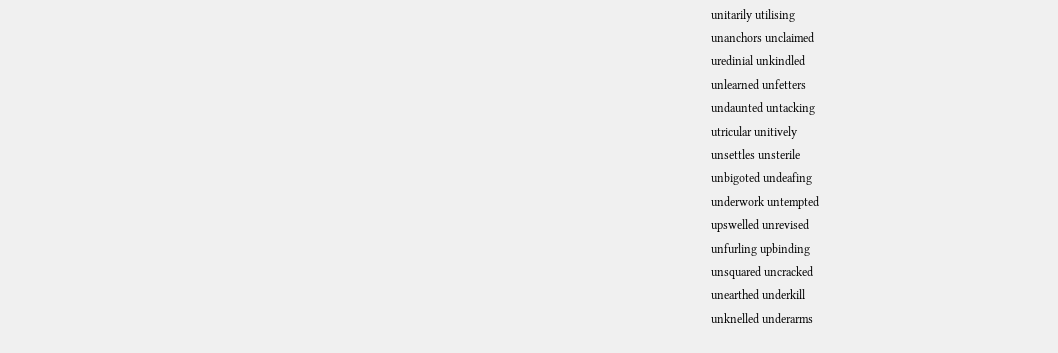unitarily utilising
unanchors unclaimed
uredinial unkindled
unlearned unfetters
undaunted untacking
utricular unitively
unsettles unsterile
unbigoted undeafing
underwork untempted
upswelled unrevised
unfurling upbinding
unsquared uncracked
unearthed underkill
unknelled underarms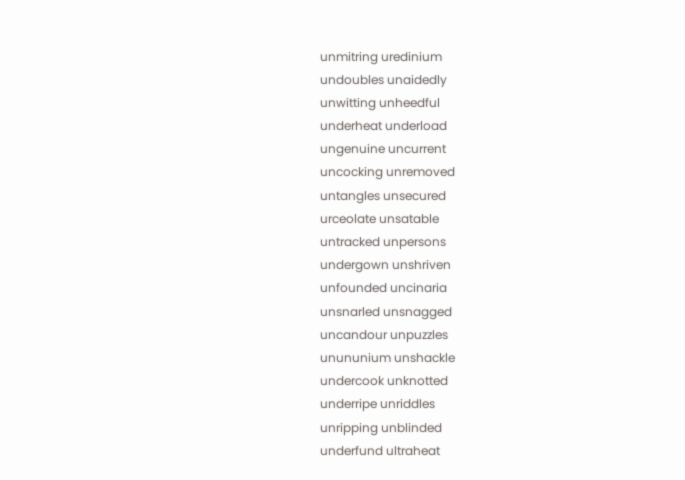unmitring uredinium
undoubles unaidedly
unwitting unheedful
underheat underload
ungenuine uncurrent
uncocking unremoved
untangles unsecured
urceolate unsatable
untracked unpersons
undergown unshriven
unfounded uncinaria
unsnarled unsnagged
uncandour unpuzzles
unununium unshackle
undercook unknotted
underripe unriddles
unripping unblinded
underfund ultraheat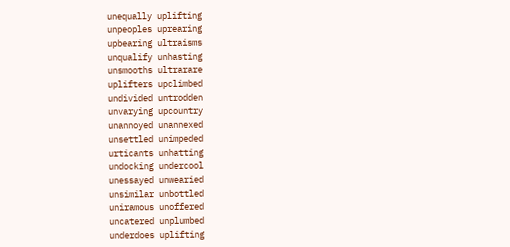unequally uplifting
unpeoples uprearing
upbearing ultraisms
unqualify unhasting
unsmooths ultrarare
uplifters upclimbed
undivided untrodden
unvarying upcountry
unannoyed unannexed
unsettled unimpeded
urticants unhatting
undocking undercool
unessayed unwearied
unsimilar unbottled
uniramous unoffered
uncatered unplumbed
underdoes uplifting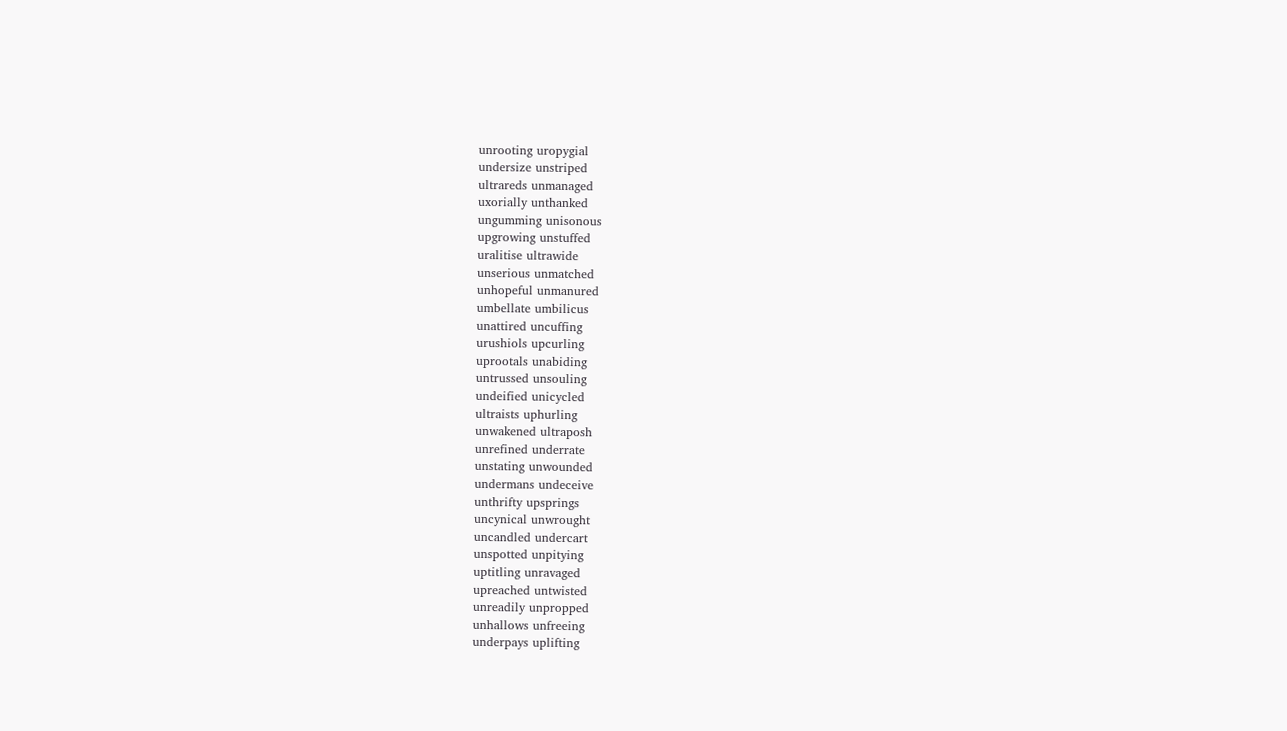unrooting uropygial
undersize unstriped
ultrareds unmanaged
uxorially unthanked
ungumming unisonous
upgrowing unstuffed
uralitise ultrawide
unserious unmatched
unhopeful unmanured
umbellate umbilicus
unattired uncuffing
urushiols upcurling
uprootals unabiding
untrussed unsouling
undeified unicycled
ultraists uphurling
unwakened ultraposh
unrefined underrate
unstating unwounded
undermans undeceive
unthrifty upsprings
uncynical unwrought
uncandled undercart
unspotted unpitying
uptitling unravaged
upreached untwisted
unreadily unpropped
unhallows unfreeing
underpays uplifting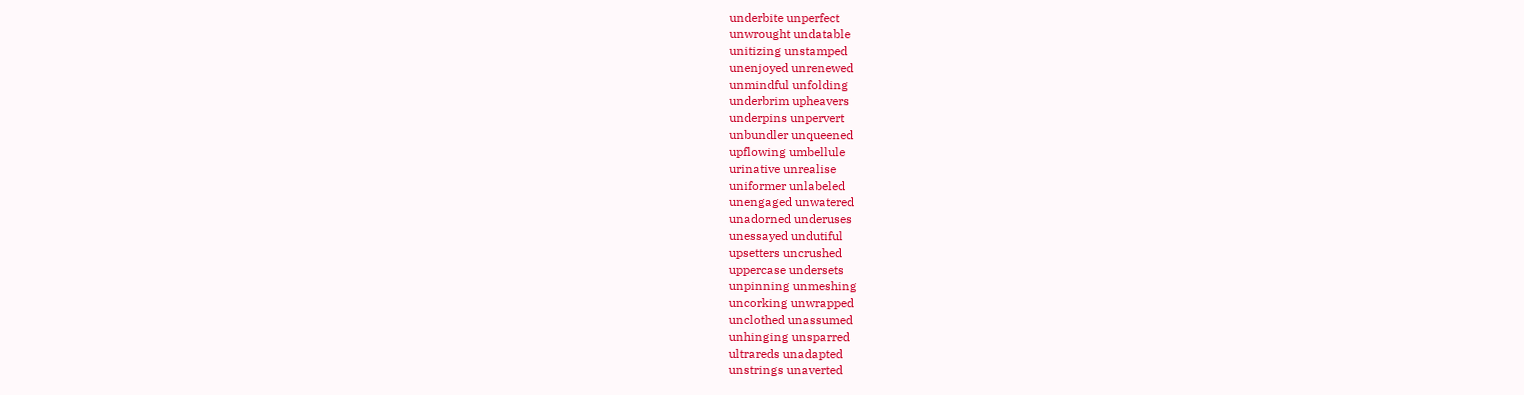underbite unperfect
unwrought undatable
unitizing unstamped
unenjoyed unrenewed
unmindful unfolding
underbrim upheavers
underpins unpervert
unbundler unqueened
upflowing umbellule
urinative unrealise
uniformer unlabeled
unengaged unwatered
unadorned underuses
unessayed undutiful
upsetters uncrushed
uppercase undersets
unpinning unmeshing
uncorking unwrapped
unclothed unassumed
unhinging unsparred
ultrareds unadapted
unstrings unaverted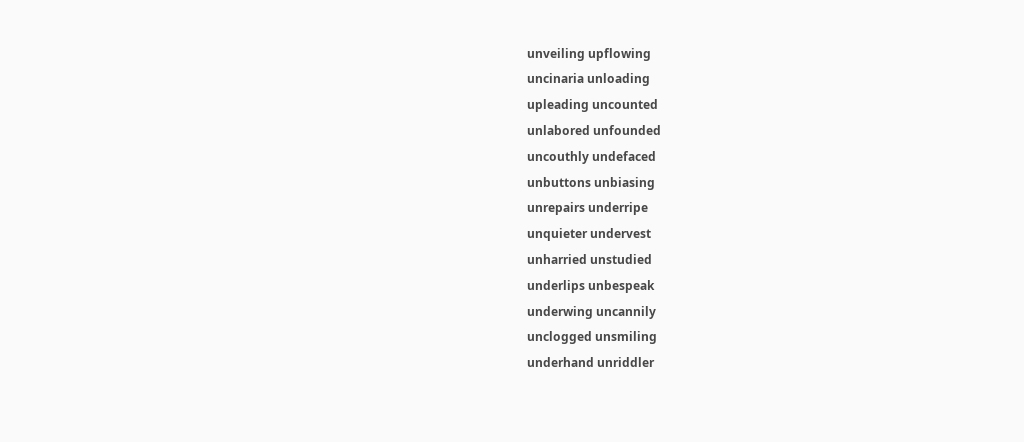unveiling upflowing
uncinaria unloading
upleading uncounted
unlabored unfounded
uncouthly undefaced
unbuttons unbiasing
unrepairs underripe
unquieter undervest
unharried unstudied
underlips unbespeak
underwing uncannily
unclogged unsmiling
underhand unriddler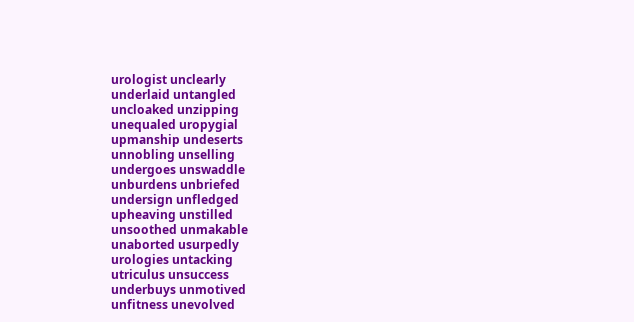urologist unclearly
underlaid untangled
uncloaked unzipping
unequaled uropygial
upmanship undeserts
unnobling unselling
undergoes unswaddle
unburdens unbriefed
undersign unfledged
upheaving unstilled
unsoothed unmakable
unaborted usurpedly
urologies untacking
utriculus unsuccess
underbuys unmotived
unfitness unevolved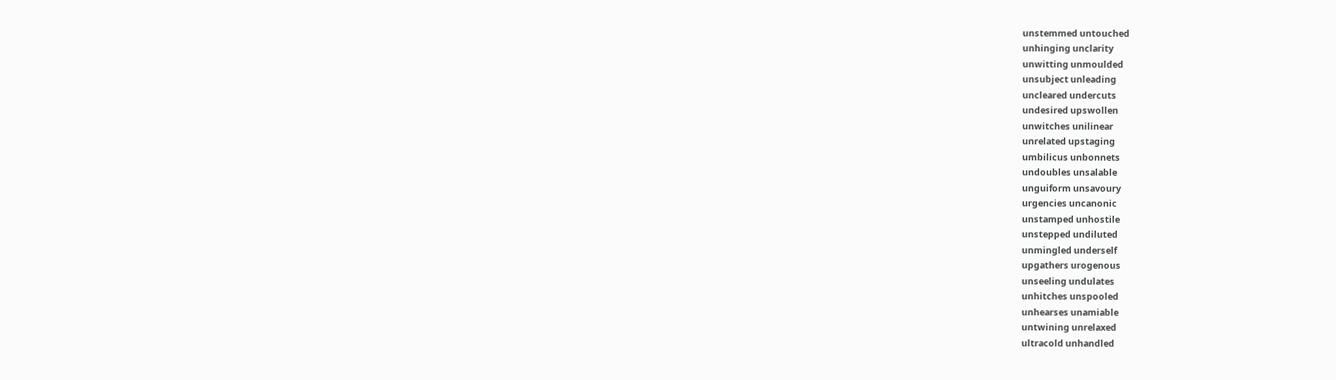unstemmed untouched
unhinging unclarity
unwitting unmoulded
unsubject unleading
uncleared undercuts
undesired upswollen
unwitches unilinear
unrelated upstaging
umbilicus unbonnets
undoubles unsalable
unguiform unsavoury
urgencies uncanonic
unstamped unhostile
unstepped undiluted
unmingled underself
upgathers urogenous
unseeling undulates
unhitches unspooled
unhearses unamiable
untwining unrelaxed
ultracold unhandled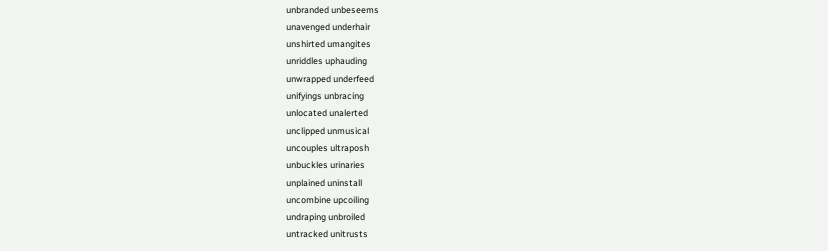unbranded unbeseems
unavenged underhair
unshirted umangites
unriddles uphauding
unwrapped underfeed
unifyings unbracing
unlocated unalerted
unclipped unmusical
uncouples ultraposh
unbuckles urinaries
unplained uninstall
uncombine upcoiling
undraping unbroiled
untracked unitrusts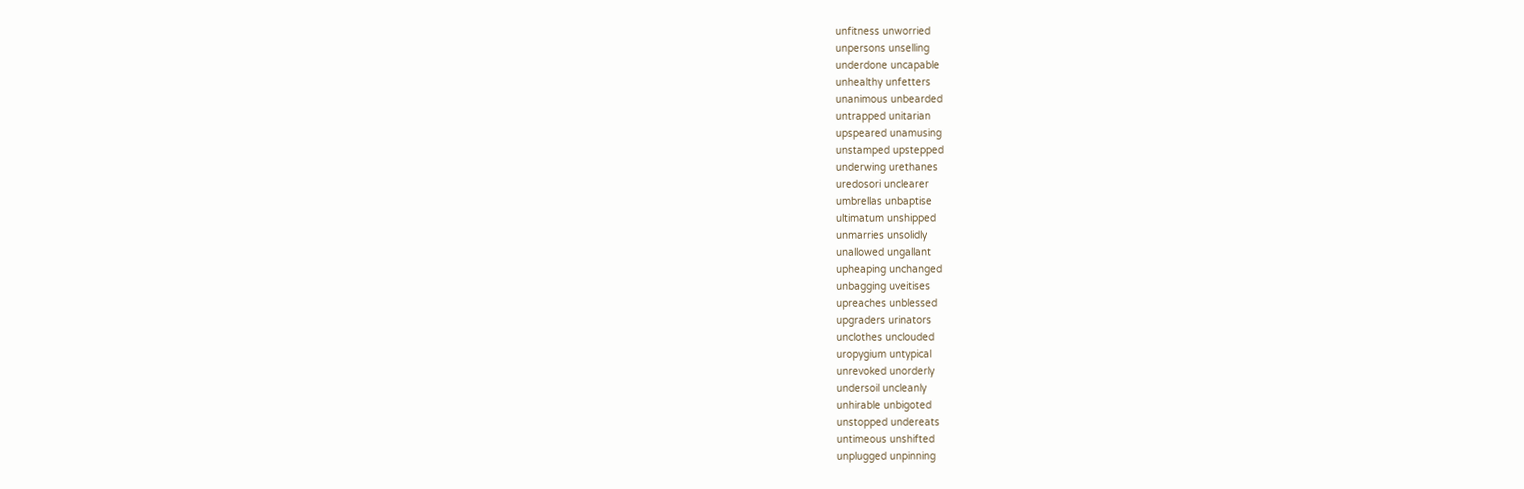unfitness unworried
unpersons unselling
underdone uncapable
unhealthy unfetters
unanimous unbearded
untrapped unitarian
upspeared unamusing
unstamped upstepped
underwing urethanes
uredosori unclearer
umbrellas unbaptise
ultimatum unshipped
unmarries unsolidly
unallowed ungallant
upheaping unchanged
unbagging uveitises
upreaches unblessed
upgraders urinators
unclothes unclouded
uropygium untypical
unrevoked unorderly
undersoil uncleanly
unhirable unbigoted
unstopped undereats
untimeous unshifted
unplugged unpinning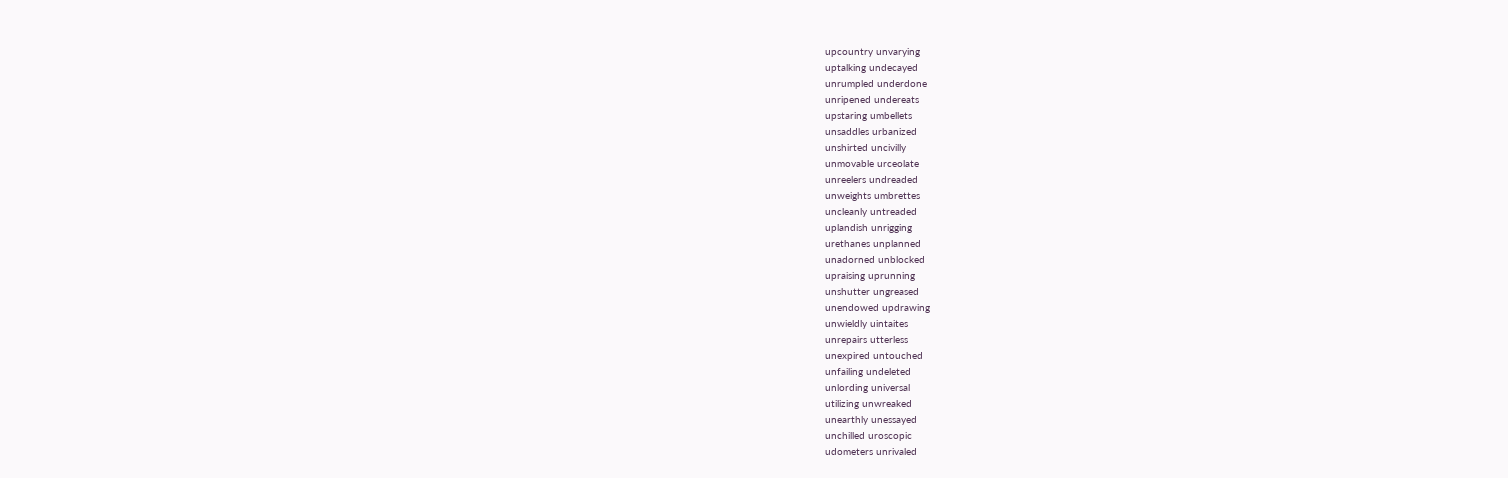upcountry unvarying
uptalking undecayed
unrumpled underdone
unripened undereats
upstaring umbellets
unsaddles urbanized
unshirted uncivilly
unmovable urceolate
unreelers undreaded
unweights umbrettes
uncleanly untreaded
uplandish unrigging
urethanes unplanned
unadorned unblocked
upraising uprunning
unshutter ungreased
unendowed updrawing
unwieldly uintaites
unrepairs utterless
unexpired untouched
unfailing undeleted
unlording universal
utilizing unwreaked
unearthly unessayed
unchilled uroscopic
udometers unrivaled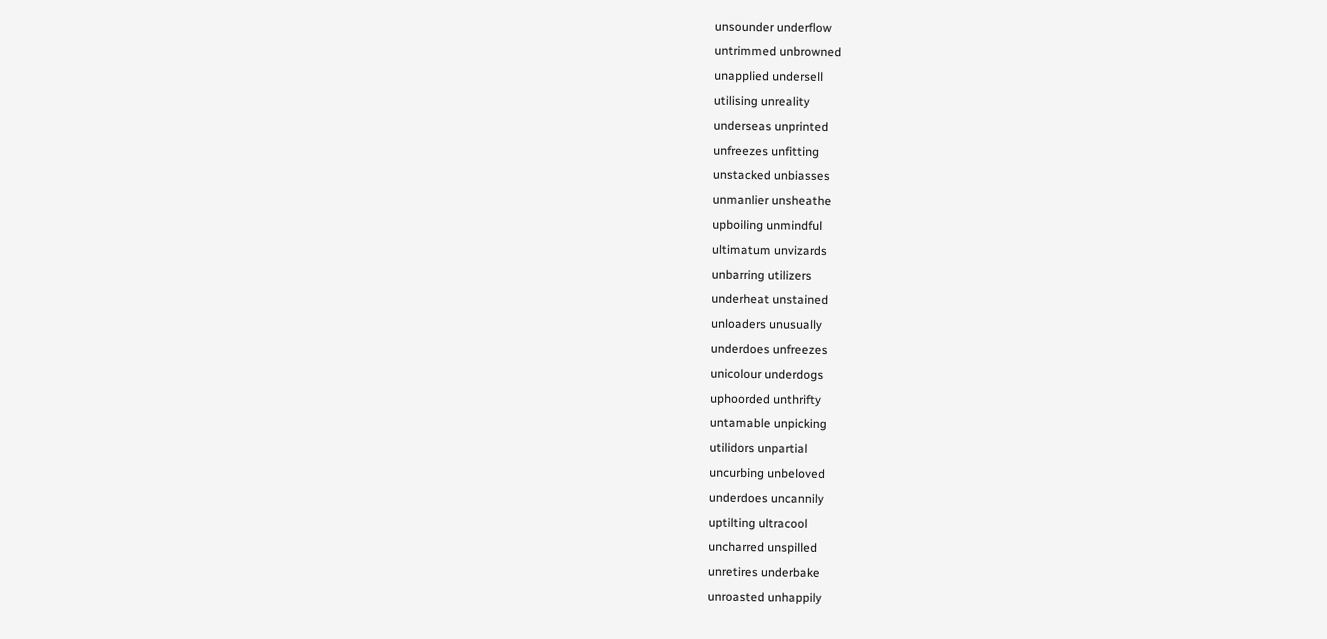unsounder underflow
untrimmed unbrowned
unapplied undersell
utilising unreality
underseas unprinted
unfreezes unfitting
unstacked unbiasses
unmanlier unsheathe
upboiling unmindful
ultimatum unvizards
unbarring utilizers
underheat unstained
unloaders unusually
underdoes unfreezes
unicolour underdogs
uphoorded unthrifty
untamable unpicking
utilidors unpartial
uncurbing unbeloved
underdoes uncannily
uptilting ultracool
uncharred unspilled
unretires underbake
unroasted unhappily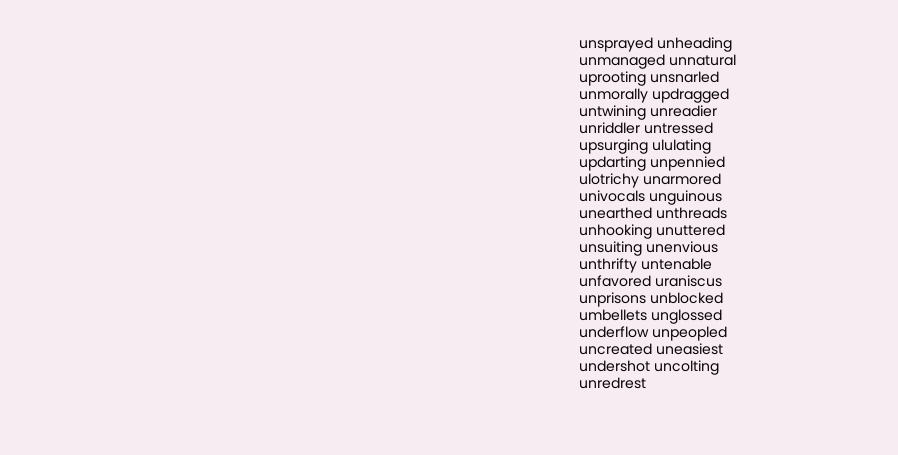unsprayed unheading
unmanaged unnatural
uprooting unsnarled
unmorally updragged
untwining unreadier
unriddler untressed
upsurging ululating
updarting unpennied
ulotrichy unarmored
univocals unguinous
unearthed unthreads
unhooking unuttered
unsuiting unenvious
unthrifty untenable
unfavored uraniscus
unprisons unblocked
umbellets unglossed
underflow unpeopled
uncreated uneasiest
undershot uncolting
unredrest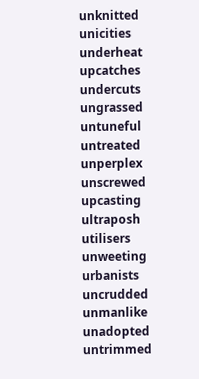unknitted
unicities underheat
upcatches undercuts
ungrassed untuneful
untreated unperplex
unscrewed upcasting
ultraposh utilisers
unweeting urbanists
uncrudded unmanlike
unadopted untrimmed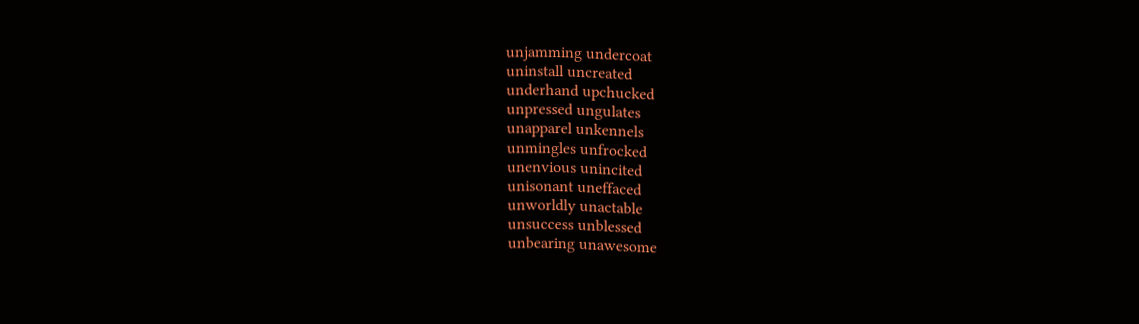unjamming undercoat
uninstall uncreated
underhand upchucked
unpressed ungulates
unapparel unkennels
unmingles unfrocked
unenvious unincited
unisonant uneffaced
unworldly unactable
unsuccess unblessed
unbearing unawesome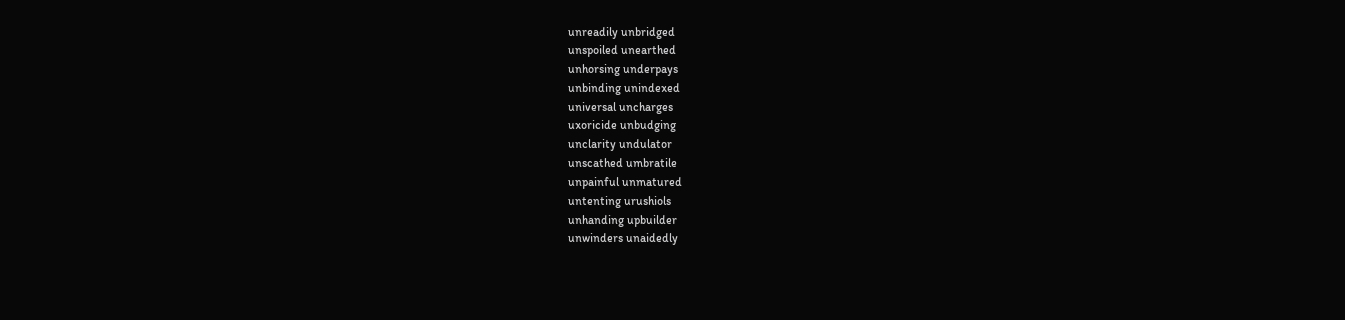unreadily unbridged
unspoiled unearthed
unhorsing underpays
unbinding unindexed
universal uncharges
uxoricide unbudging
unclarity undulator
unscathed umbratile
unpainful unmatured
untenting urushiols
unhanding upbuilder
unwinders unaidedly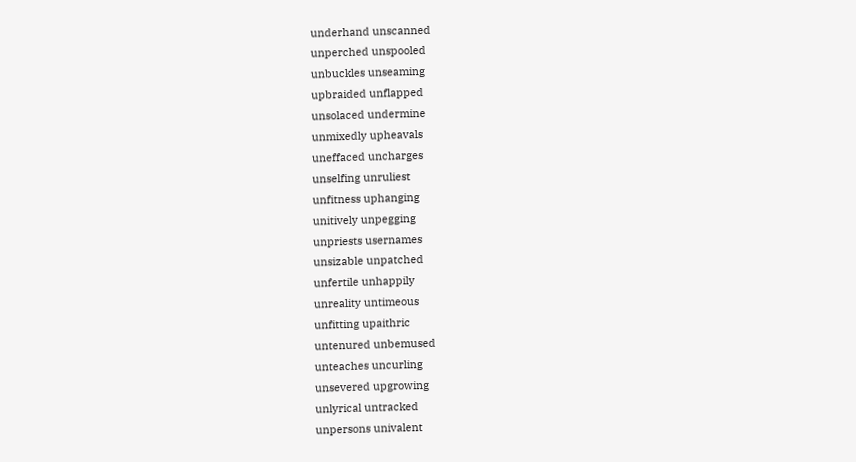underhand unscanned
unperched unspooled
unbuckles unseaming
upbraided unflapped
unsolaced undermine
unmixedly upheavals
uneffaced uncharges
unselfing unruliest
unfitness uphanging
unitively unpegging
unpriests usernames
unsizable unpatched
unfertile unhappily
unreality untimeous
unfitting upaithric
untenured unbemused
unteaches uncurling
unsevered upgrowing
unlyrical untracked
unpersons univalent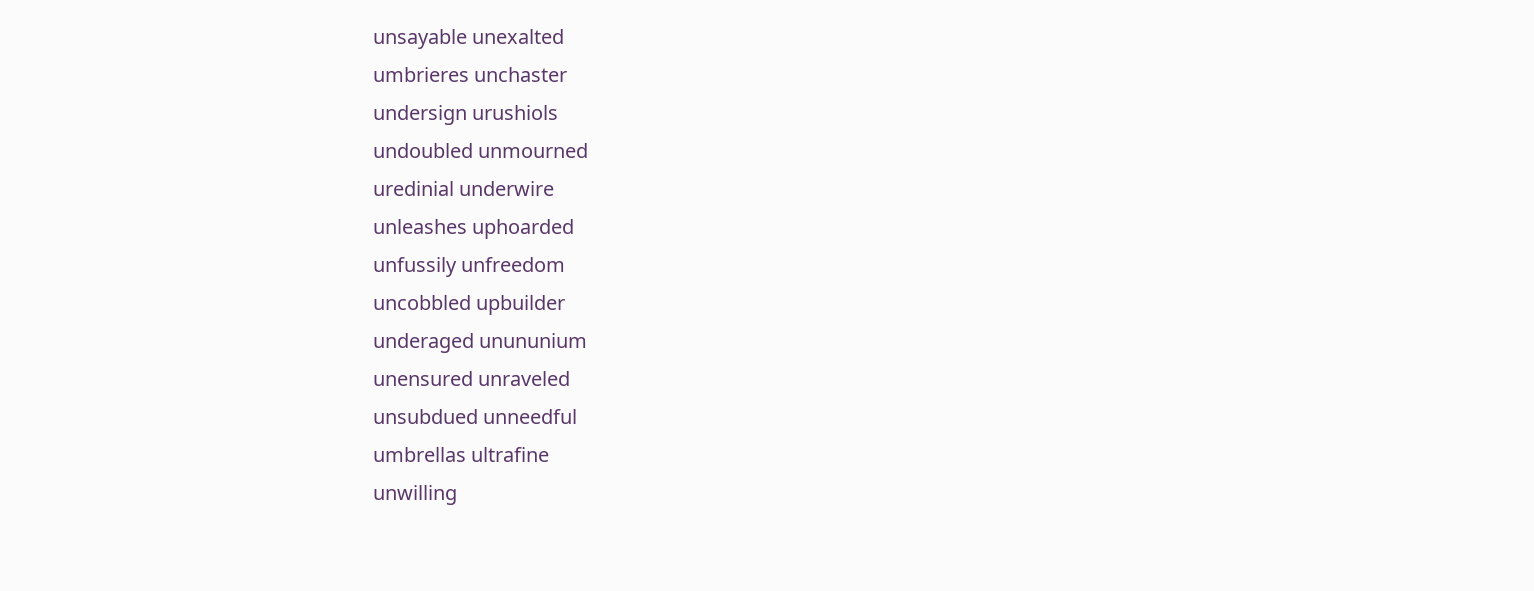unsayable unexalted
umbrieres unchaster
undersign urushiols
undoubled unmourned
uredinial underwire
unleashes uphoarded
unfussily unfreedom
uncobbled upbuilder
underaged unununium
unensured unraveled
unsubdued unneedful
umbrellas ultrafine
unwilling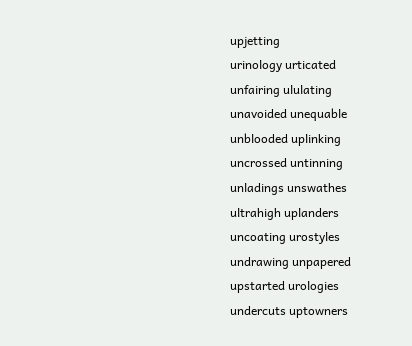upjetting
urinology urticated
unfairing ululating
unavoided unequable
unblooded uplinking
uncrossed untinning
unladings unswathes
ultrahigh uplanders
uncoating urostyles
undrawing unpapered
upstarted urologies
undercuts uptowners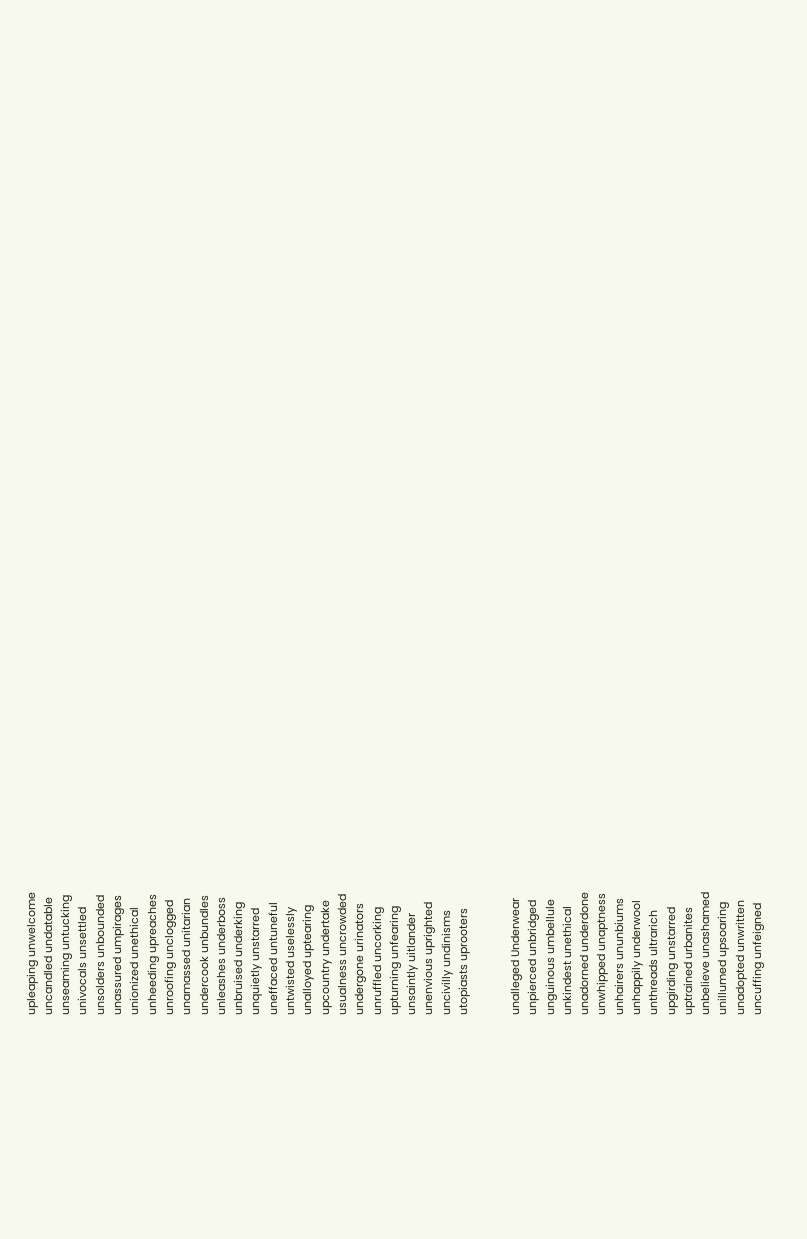upleaping unwelcome
uncandled undatable
unseaming untucking
univocals unsettled
unsolders unbounded
unassured umpirages
unionized unethical
unheeding upreaches
unroofing unclogged
unamassed unitarian
undercook unbundles
unleashes underboss
unbruised underking
unquietly unstarred
uneffaced untuneful
untwisted uselessly
unalloyed uptearing
upcountry undertake
usualness uncrowded
undergone urinators
unruffled uncorking
upturning unfearing
unsaintly uitlander
unenvious uprighted
uncivilly undinisms
utopiasts uprooters


unalleged Underwear
unpierced unbridged
unguinous umbellule
unkindest unethical
unadorned underdone
unwhipped unaptness
unhairers ununbiums
unhappily underwool
unthreads ultrarich
upgirding unstarred
uptrained urbanites
unbelieve unashamed
unillumed upsoaring
unadopted unwritten
uncuffing unfeigned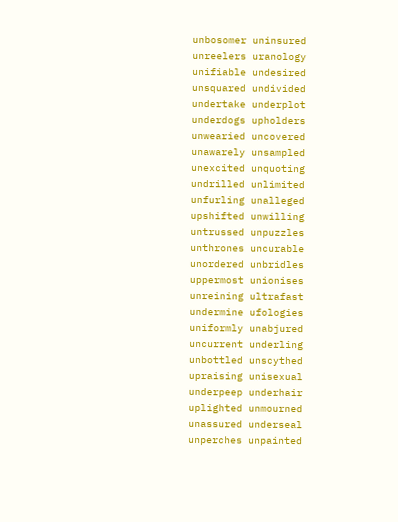unbosomer uninsured
unreelers uranology
unifiable undesired
unsquared undivided
undertake underplot
underdogs upholders
unwearied uncovered
unawarely unsampled
unexcited unquoting
undrilled unlimited
unfurling unalleged
upshifted unwilling
untrussed unpuzzles
unthrones uncurable
unordered unbridles
uppermost unionises
unreining ultrafast
undermine ufologies
uniformly unabjured
uncurrent underling
unbottled unscythed
upraising unisexual
underpeep underhair
uplighted unmourned
unassured underseal
unperches unpainted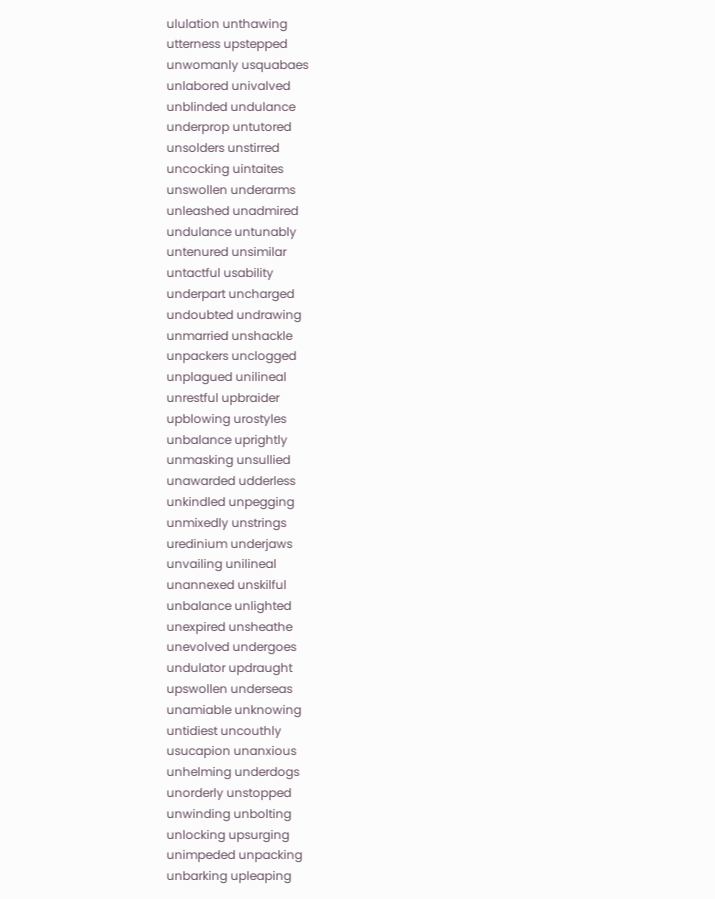ululation unthawing
utterness upstepped
unwomanly usquabaes
unlabored univalved
unblinded undulance
underprop untutored
unsolders unstirred
uncocking uintaites
unswollen underarms
unleashed unadmired
undulance untunably
untenured unsimilar
untactful usability
underpart uncharged
undoubted undrawing
unmarried unshackle
unpackers unclogged
unplagued unilineal
unrestful upbraider
upblowing urostyles
unbalance uprightly
unmasking unsullied
unawarded udderless
unkindled unpegging
unmixedly unstrings
uredinium underjaws
unvailing unilineal
unannexed unskilful
unbalance unlighted
unexpired unsheathe
unevolved undergoes
undulator updraught
upswollen underseas
unamiable unknowing
untidiest uncouthly
usucapion unanxious
unhelming underdogs
unorderly unstopped
unwinding unbolting
unlocking upsurging
unimpeded unpacking
unbarking upleaping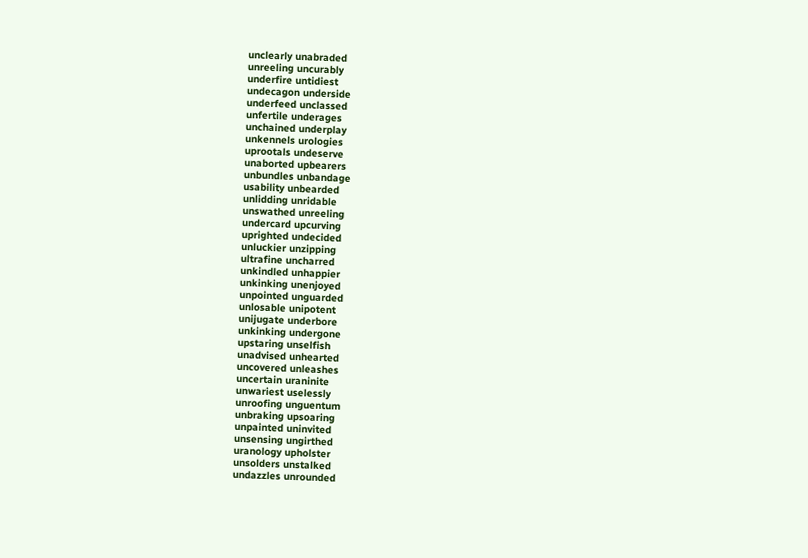unclearly unabraded
unreeling uncurably
underfire untidiest
undecagon underside
underfeed unclassed
unfertile underages
unchained underplay
unkennels urologies
uprootals undeserve
unaborted upbearers
unbundles unbandage
usability unbearded
unlidding unridable
unswathed unreeling
undercard upcurving
uprighted undecided
unluckier unzipping
ultrafine uncharred
unkindled unhappier
unkinking unenjoyed
unpointed unguarded
unlosable unipotent
unijugate underbore
unkinking undergone
upstaring unselfish
unadvised unhearted
uncovered unleashes
uncertain uraninite
unwariest uselessly
unroofing unguentum
unbraking upsoaring
unpainted uninvited
unsensing ungirthed
uranology upholster
unsolders unstalked
undazzles unrounded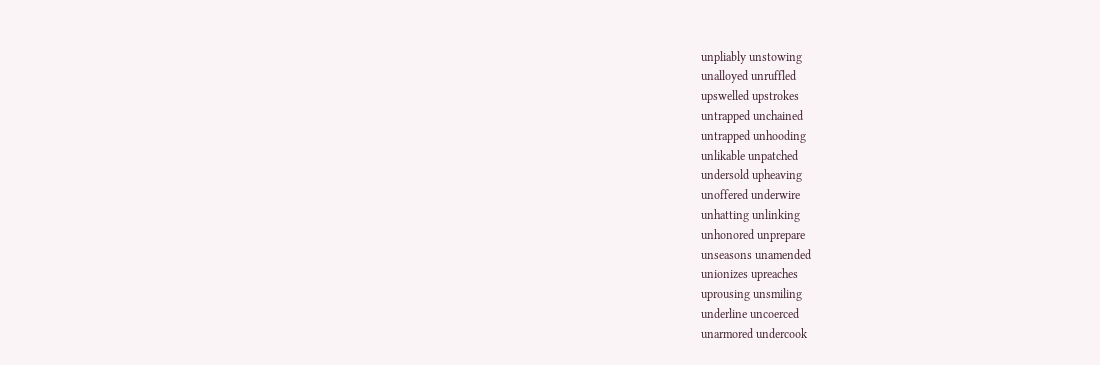unpliably unstowing
unalloyed unruffled
upswelled upstrokes
untrapped unchained
untrapped unhooding
unlikable unpatched
undersold upheaving
unoffered underwire
unhatting unlinking
unhonored unprepare
unseasons unamended
unionizes upreaches
uprousing unsmiling
underline uncoerced
unarmored undercook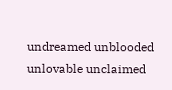undreamed unblooded
unlovable unclaimed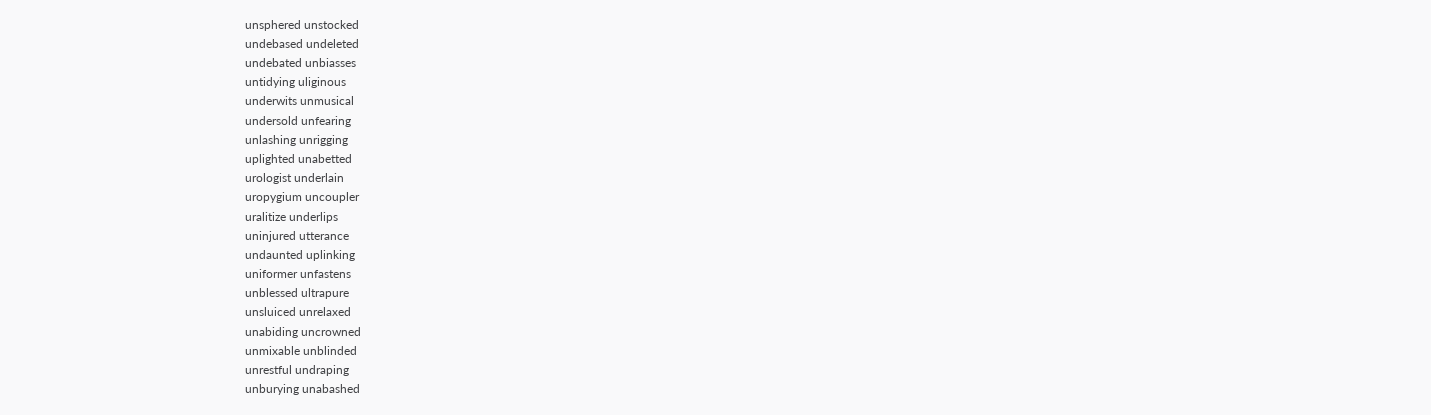unsphered unstocked
undebased undeleted
undebated unbiasses
untidying uliginous
underwits unmusical
undersold unfearing
unlashing unrigging
uplighted unabetted
urologist underlain
uropygium uncoupler
uralitize underlips
uninjured utterance
undaunted uplinking
uniformer unfastens
unblessed ultrapure
unsluiced unrelaxed
unabiding uncrowned
unmixable unblinded
unrestful undraping
unburying unabashed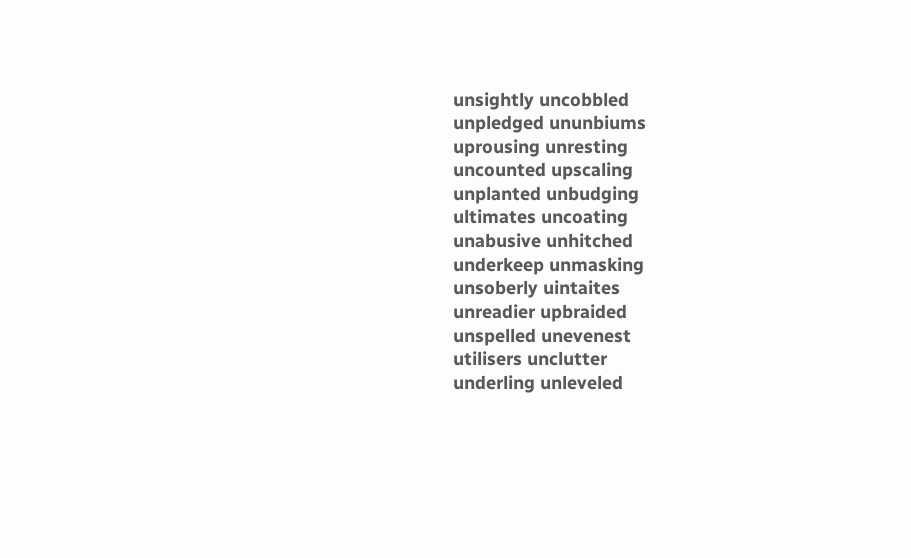unsightly uncobbled
unpledged ununbiums
uprousing unresting
uncounted upscaling
unplanted unbudging
ultimates uncoating
unabusive unhitched
underkeep unmasking
unsoberly uintaites
unreadier upbraided
unspelled unevenest
utilisers unclutter
underling unleveled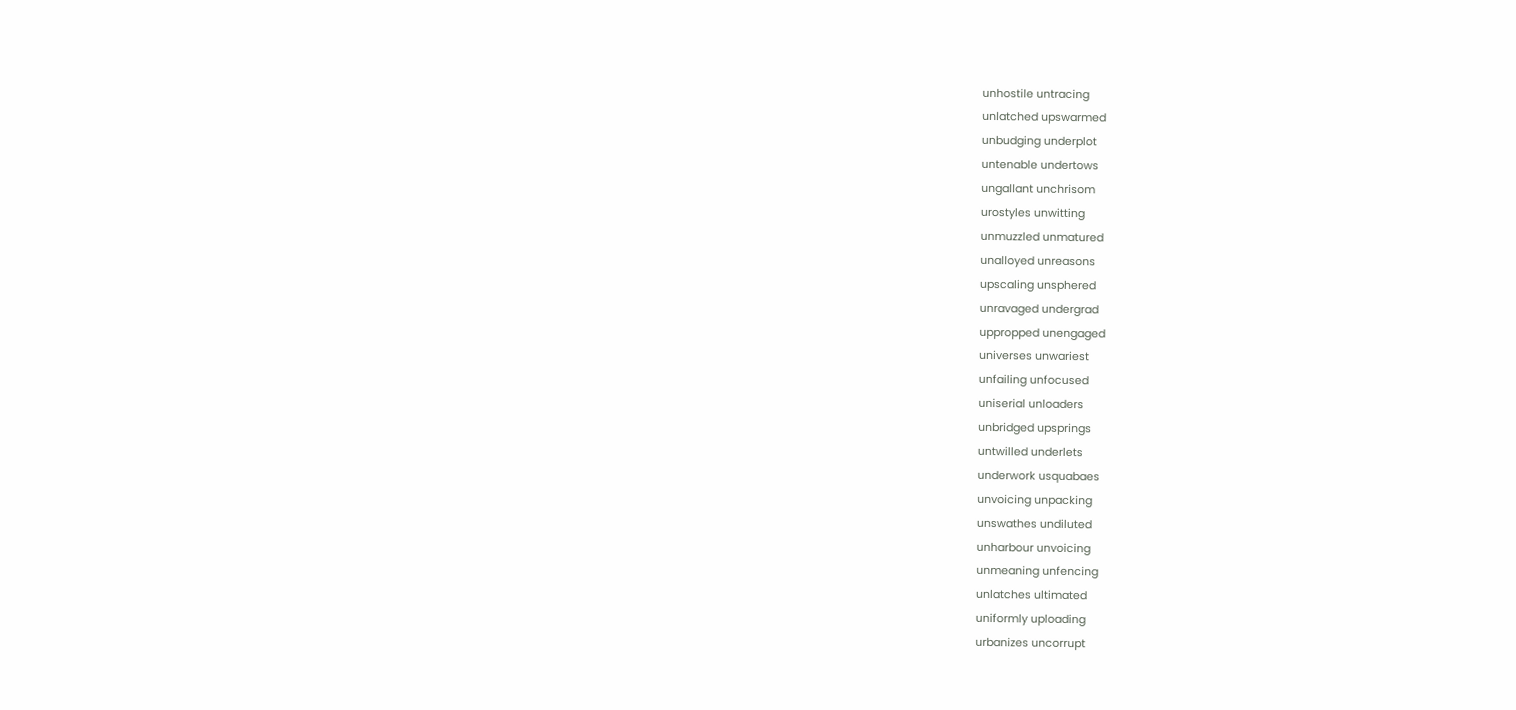unhostile untracing
unlatched upswarmed
unbudging underplot
untenable undertows
ungallant unchrisom
urostyles unwitting
unmuzzled unmatured
unalloyed unreasons
upscaling unsphered
unravaged undergrad
uppropped unengaged
universes unwariest
unfailing unfocused
uniserial unloaders
unbridged upsprings
untwilled underlets
underwork usquabaes
unvoicing unpacking
unswathes undiluted
unharbour unvoicing
unmeaning unfencing
unlatches ultimated
uniformly uploading
urbanizes uncorrupt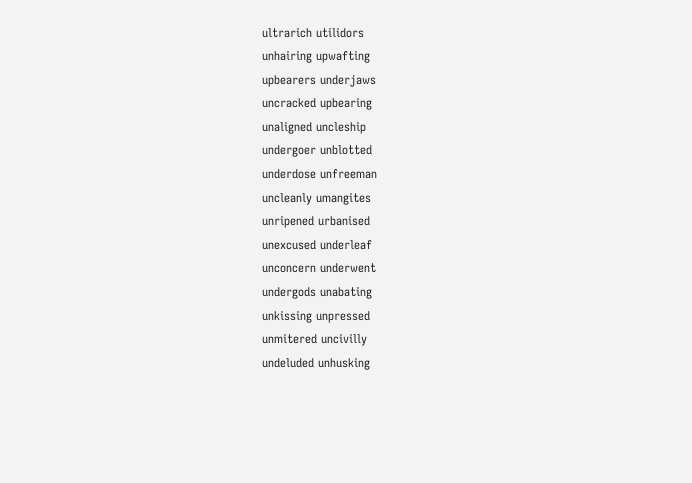ultrarich utilidors
unhairing upwafting
upbearers underjaws
uncracked upbearing
unaligned uncleship
undergoer unblotted
underdose unfreeman
uncleanly umangites
unripened urbanised
unexcused underleaf
unconcern underwent
undergods unabating
unkissing unpressed
unmitered uncivilly
undeluded unhusking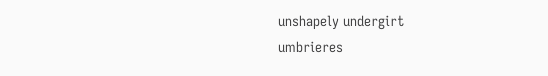unshapely undergirt
umbrieres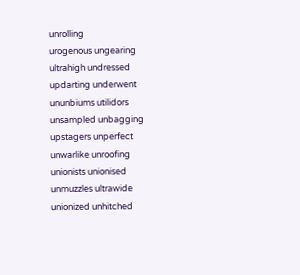unrolling
urogenous ungearing
ultrahigh undressed
updarting underwent
ununbiums utilidors
unsampled unbagging
upstagers unperfect
unwarlike unroofing
unionists unionised
unmuzzles ultrawide
unionized unhitched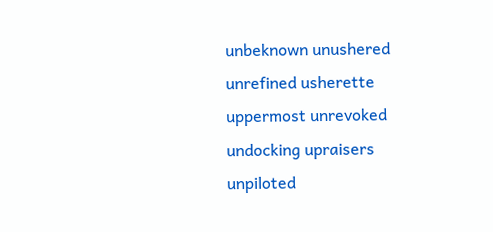unbeknown unushered
unrefined usherette
uppermost unrevoked
undocking upraisers
unpiloted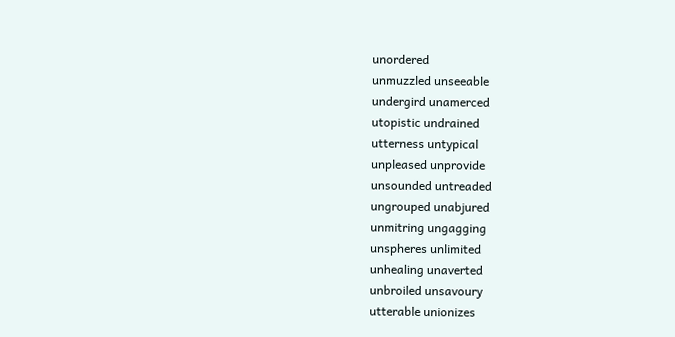unordered
unmuzzled unseeable
undergird unamerced
utopistic undrained
utterness untypical
unpleased unprovide
unsounded untreaded
ungrouped unabjured
unmitring ungagging
unspheres unlimited
unhealing unaverted
unbroiled unsavoury
utterable unionizes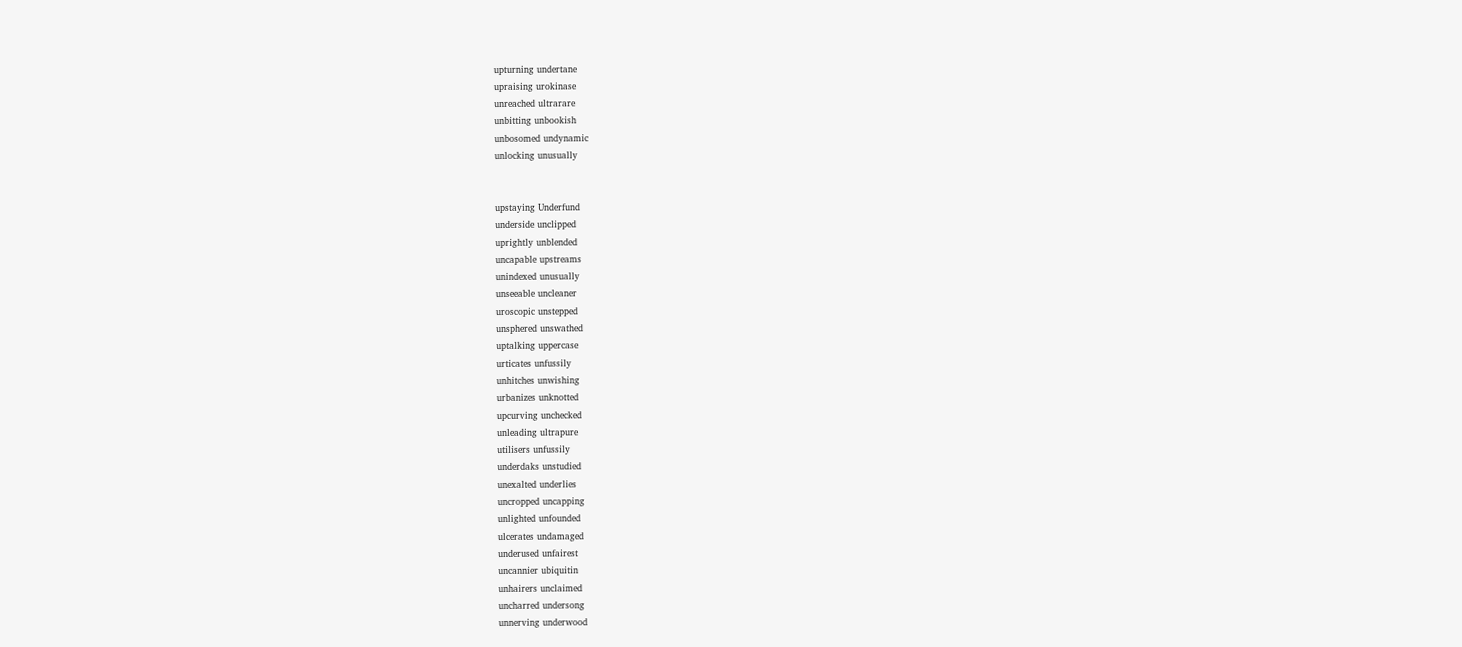upturning undertane
upraising urokinase
unreached ultrarare
unbitting unbookish
unbosomed undynamic
unlocking unusually


upstaying Underfund
underside unclipped
uprightly unblended
uncapable upstreams
unindexed unusually
unseeable uncleaner
uroscopic unstepped
unsphered unswathed
uptalking uppercase
urticates unfussily
unhitches unwishing
urbanizes unknotted
upcurving unchecked
unleading ultrapure
utilisers unfussily
underdaks unstudied
unexalted underlies
uncropped uncapping
unlighted unfounded
ulcerates undamaged
underused unfairest
uncannier ubiquitin
unhairers unclaimed
uncharred undersong
unnerving underwood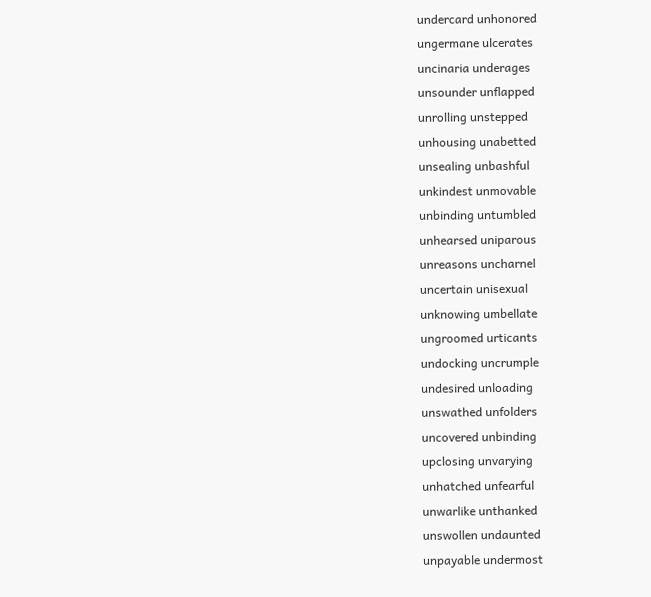undercard unhonored
ungermane ulcerates
uncinaria underages
unsounder unflapped
unrolling unstepped
unhousing unabetted
unsealing unbashful
unkindest unmovable
unbinding untumbled
unhearsed uniparous
unreasons uncharnel
uncertain unisexual
unknowing umbellate
ungroomed urticants
undocking uncrumple
undesired unloading
unswathed unfolders
uncovered unbinding
upclosing unvarying
unhatched unfearful
unwarlike unthanked
unswollen undaunted
unpayable undermost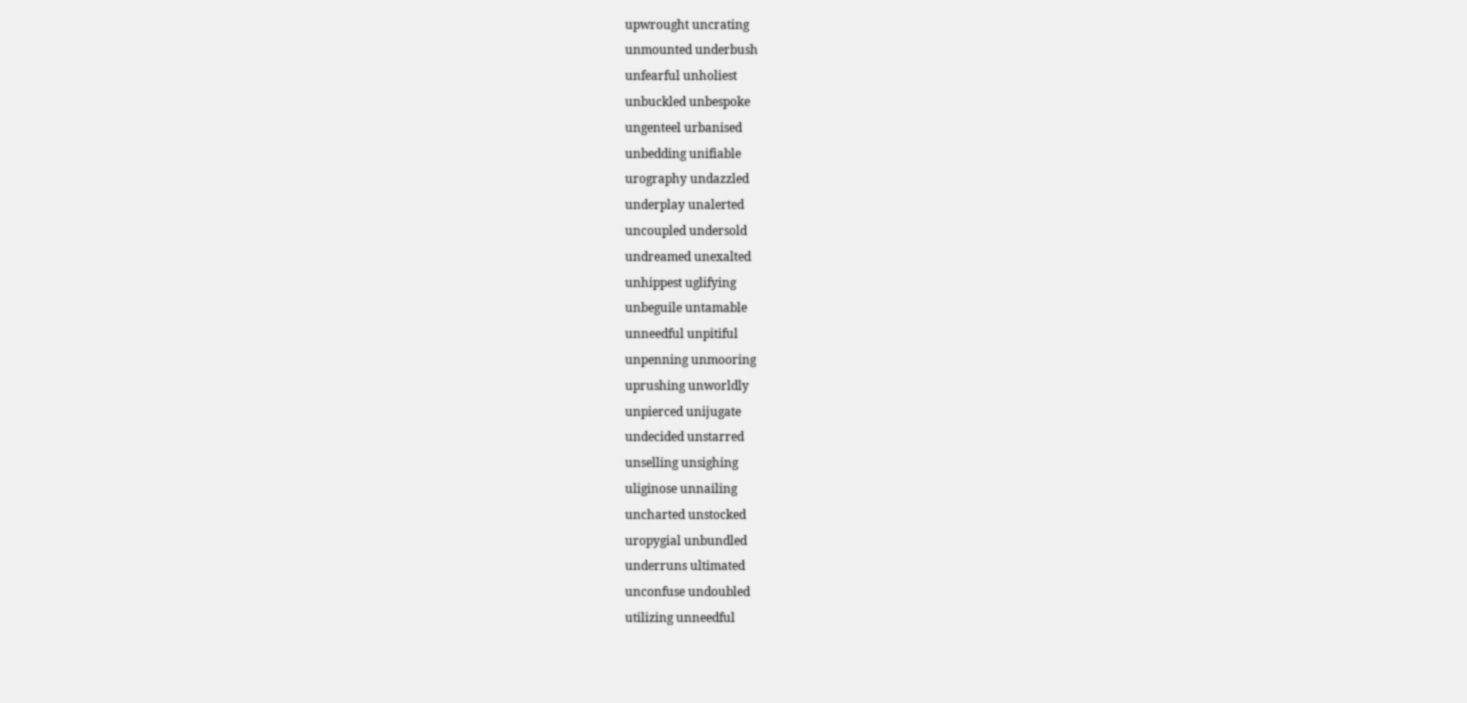upwrought uncrating
unmounted underbush
unfearful unholiest
unbuckled unbespoke
ungenteel urbanised
unbedding unifiable
urography undazzled
underplay unalerted
uncoupled undersold
undreamed unexalted
unhippest uglifying
unbeguile untamable
unneedful unpitiful
unpenning unmooring
uprushing unworldly
unpierced unijugate
undecided unstarred
unselling unsighing
uliginose unnailing
uncharted unstocked
uropygial unbundled
underruns ultimated
unconfuse undoubled
utilizing unneedful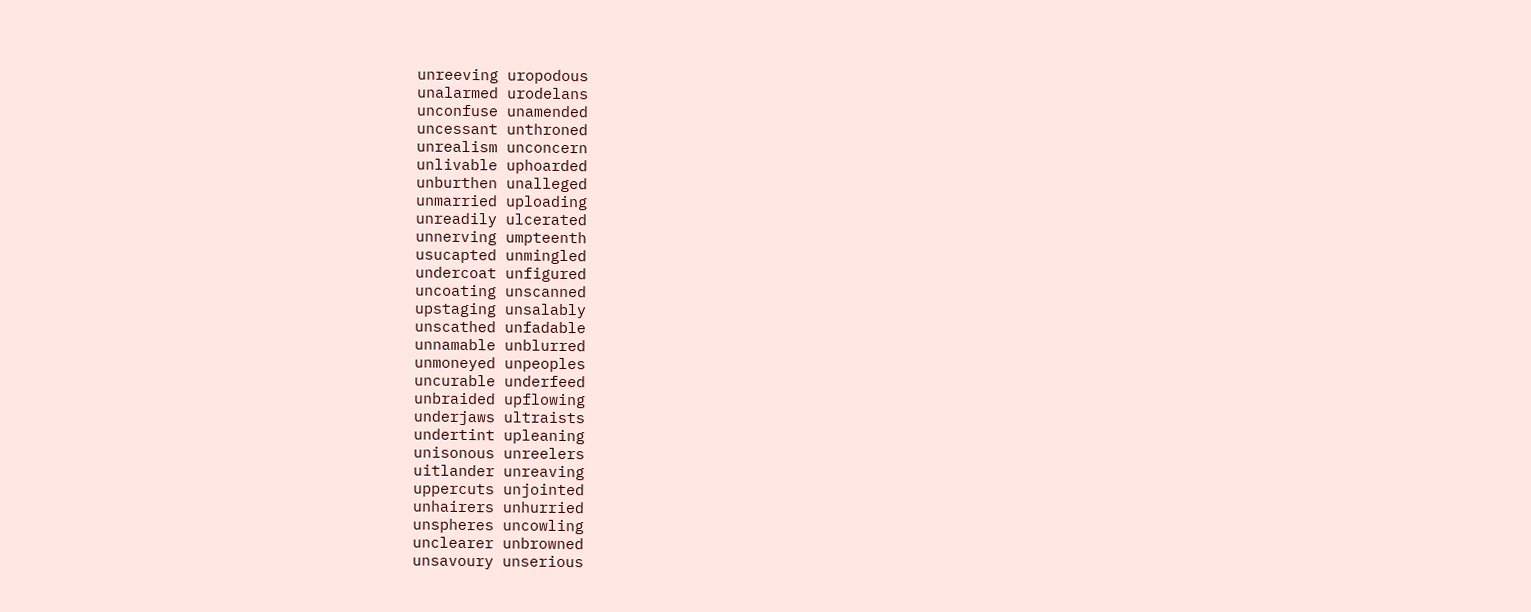unreeving uropodous
unalarmed urodelans
unconfuse unamended
uncessant unthroned
unrealism unconcern
unlivable uphoarded
unburthen unalleged
unmarried uploading
unreadily ulcerated
unnerving umpteenth
usucapted unmingled
undercoat unfigured
uncoating unscanned
upstaging unsalably
unscathed unfadable
unnamable unblurred
unmoneyed unpeoples
uncurable underfeed
unbraided upflowing
underjaws ultraists
undertint upleaning
unisonous unreelers
uitlander unreaving
uppercuts unjointed
unhairers unhurried
unspheres uncowling
unclearer unbrowned
unsavoury unserious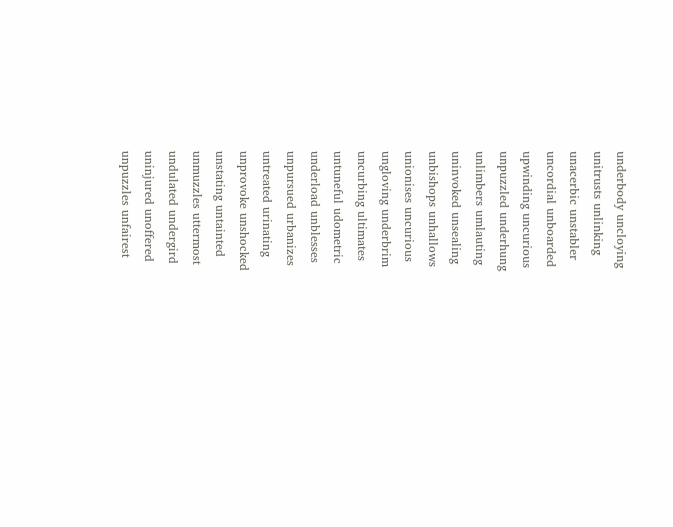underbody uncloying
unitrusts unlinking
unacerbic unstabler
uncordial unboarded
upwinding uncurious
unpuzzled underhung
unlimbers umlauting
uninvoked unsealing
unbishops unhallows
unionises uncurious
ungloving underbrim
uncurbing ultimates
untuneful udometric
underload unblesses
unpursued urbanizes
untreated urinating
unprovoke unshocked
unstating untainted
unmuzzles uttermost
undulated undergird
uninjured unoffered
unpuzzles unfairest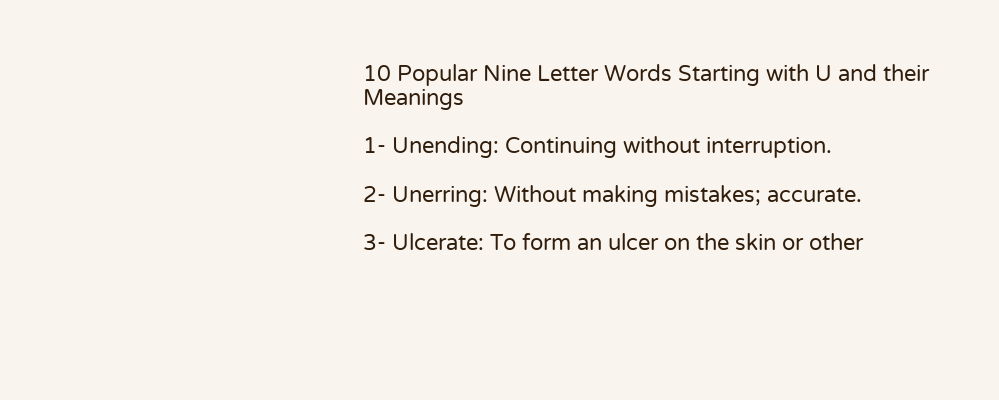10 Popular Nine Letter Words Starting with U and their Meanings

1- Unending: Continuing without interruption.

2- Unerring: Without making mistakes; accurate.

3- Ulcerate: To form an ulcer on the skin or other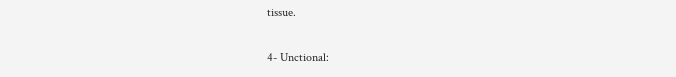tissue.

4- Unctional: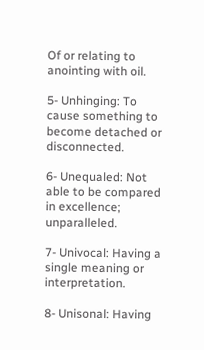Of or relating to anointing with oil.

5- Unhinging: To cause something to become detached or disconnected.

6- Unequaled: Not able to be compared in excellence; unparalleled.

7- Univocal: Having a single meaning or interpretation.

8- Unisonal: Having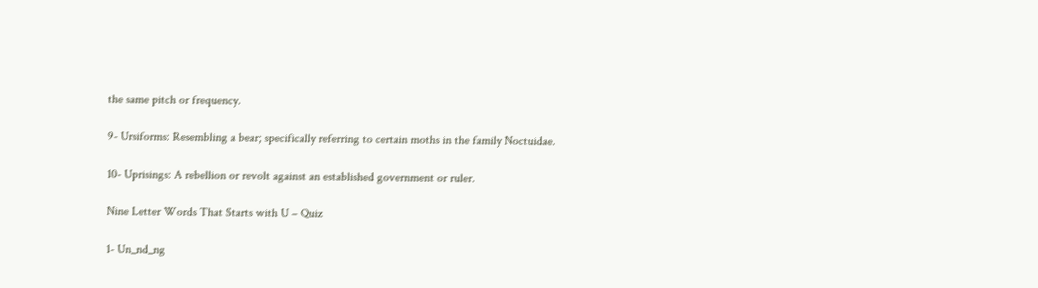the same pitch or frequency.

9- Ursiforms: Resembling a bear; specifically referring to certain moths in the family Noctuidae.

10- Uprisings: A rebellion or revolt against an established government or ruler.

Nine Letter Words That Starts with U – Quiz

1- Un_nd_ng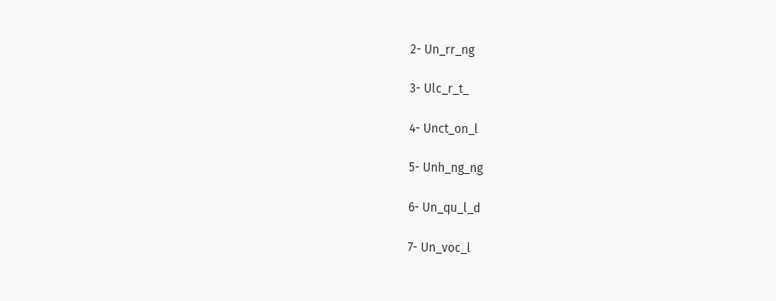2- Un_rr_ng

3- Ulc_r_t_

4- Unct_on_l

5- Unh_ng_ng

6- Un_qu_l_d

7- Un_voc_l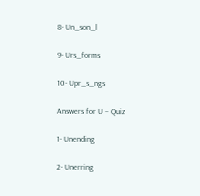8- Un_son_l

9- Urs_forms

10- Upr_s_ngs

Answers for U – Quiz

1- Unending

2- Unerring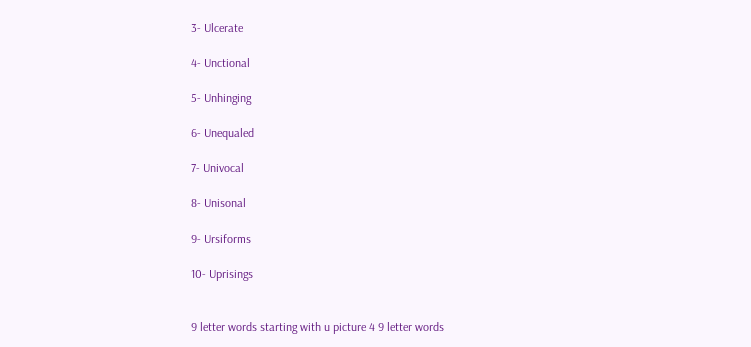3- Ulcerate

4- Unctional

5- Unhinging

6- Unequaled

7- Univocal

8- Unisonal

9- Ursiforms

10- Uprisings


9 letter words starting with u picture 4 9 letter words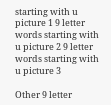starting with u picture 1 9 letter words starting with u picture 2 9 letter words starting with u picture 3

Other 9 letter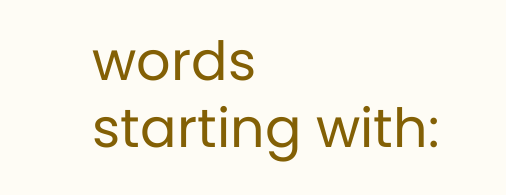words starting with: